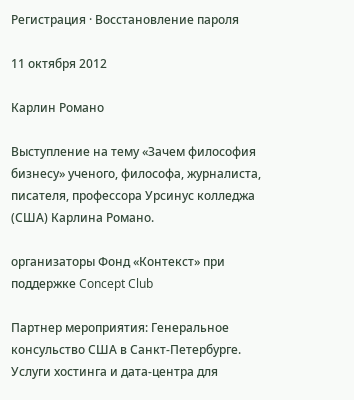Регистрация · Восстановление пароля

11 октября 2012

Карлин Романо

Выступление на тему «Зачем философия бизнесу» ученого, философа, журналиста, писателя, профессора Урсинус колледжа (США) Карлина Романо.

организаторы Фонд «Контекст» при поддержке Concept Club

Партнер мероприятия: Генеральное консульство США в Санкт-Петербурге. Услуги хостинга и дата-центра для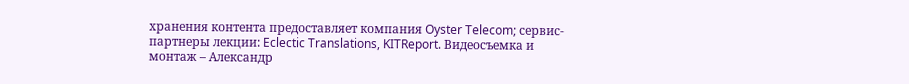хранения контента предоставляет компания Oyster Telecom; сервис-партнеры лекции: Eclectic Translations, KITReport. Видеосъемка и монтаж – Александр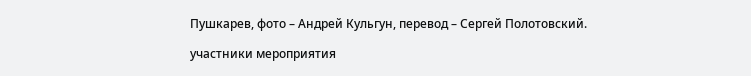Пушкарев, фото – Андрей Кульгун, перевод – Сергей Полотовский.

участники мероприятия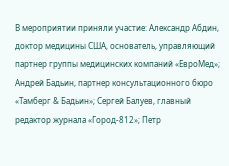В мероприятии приняли участие: Александр Абдин, доктор медицины США, основатель, управляющий партнер группы медицинских компаний «ЕвроМед»; Андрей Бадьин, партнер консультационного бюро «Тамберг & Бадьин»; Сергей Балуев, главный редактор журнала «Город-812»; Петр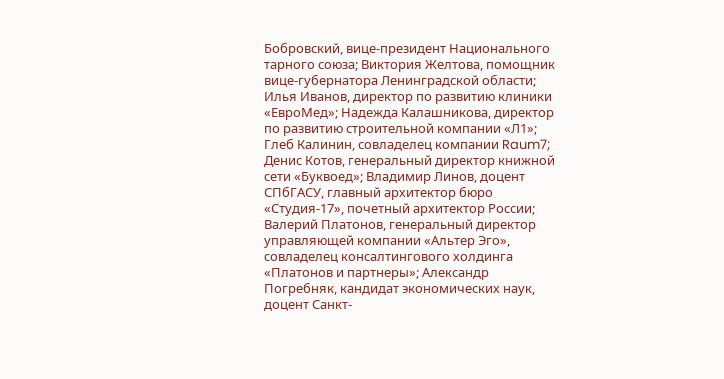Бобровский, вице-президент Национального тарного союза; Виктория Желтова, помощник вице-губернатора Ленинградской области; Илья Иванов, директор по развитию клиники «ЕвроМед»; Надежда Калашникова, директор по развитию строительной компании «Л1»; Глеб Калинин, совладелец компании Raum7; Денис Котов, генеральный директор книжной сети «Буквоед»; Владимир Линов, доцент СПбГАСУ, главный архитектор бюро «Студия-17», почетный архитектор России; Валерий Платонов, генеральный директор управляющей компании «Альтер Эго», совладелец консалтингового холдинга «Платонов и партнеры»; Александр Погребняк, кандидат экономических наук, доцент Санкт-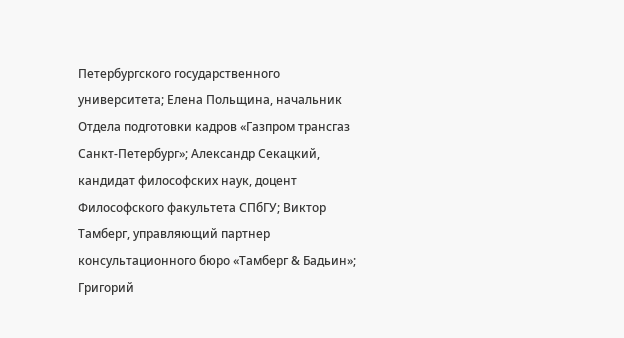Петербургского государственного университета; Елена Польщина, начальник Отдела подготовки кадров «Газпром трансгаз Санкт-Петербург»; Александр Секацкий, кандидат философских наук, доцент Философского факультета СПбГУ; Виктор Тамберг, управляющий партнер консультационного бюро «Тамберг & Бадьин»; Григорий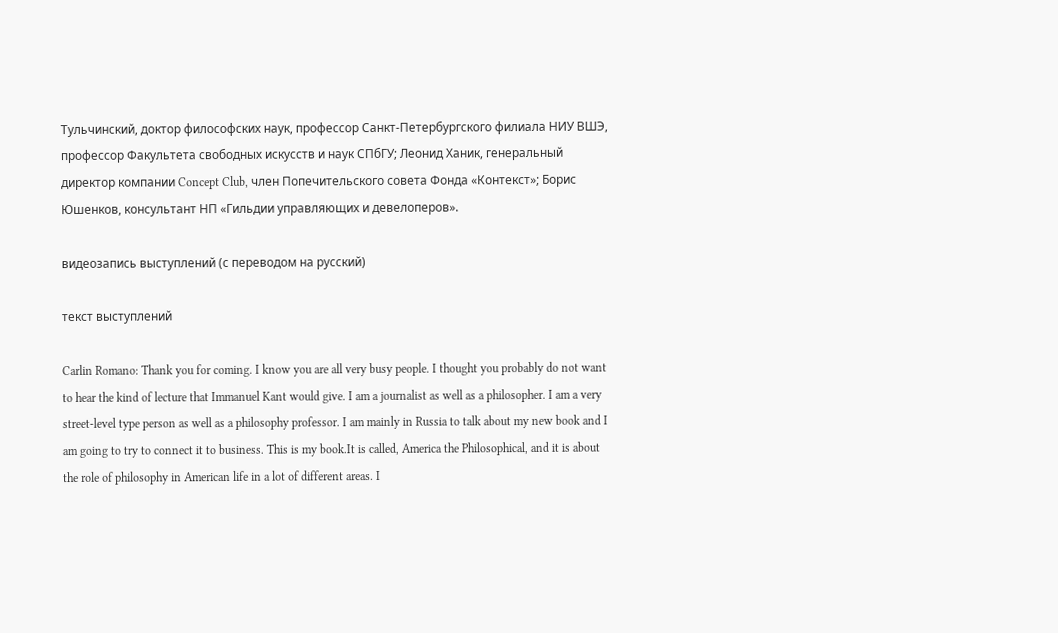Тульчинский, доктор философских наук, профессор Санкт-Петербургского филиала НИУ ВШЭ, профессор Факультета свободных искусств и наук СПбГУ; Леонид Ханик, генеральный директор компании Concept Club, член Попечительского совета Фонда «Контекст»; Борис Юшенков, консультант НП «Гильдии управляющих и девелоперов».

видеозапись выступлений (с переводом на русский)

текст выступлений

Carlin Romano: Thank you for coming. I know you are all very busy people. I thought you probably do not want to hear the kind of lecture that Immanuel Kant would give. I am a journalist as well as a philosopher. I am a very street-level type person as well as a philosophy professor. I am mainly in Russia to talk about my new book and I am going to try to connect it to business. This is my book.It is called, America the Philosophical, and it is about the role of philosophy in American life in a lot of different areas. I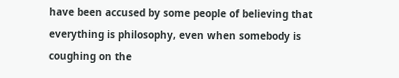have been accused by some people of believing that everything is philosophy, even when somebody is coughing on the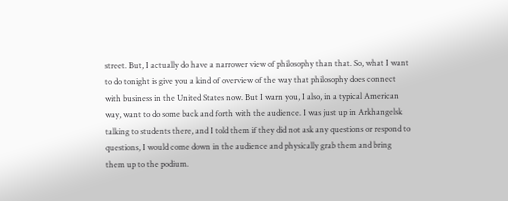street. But, I actually do have a narrower view of philosophy than that. So, what I want to do tonight is give you a kind of overview of the way that philosophy does connect with business in the United States now. But I warn you, I also, in a typical American way, want to do some back and forth with the audience. I was just up in Arkhangelsk talking to students there, and I told them if they did not ask any questions or respond to questions, I would come down in the audience and physically grab them and bring them up to the podium.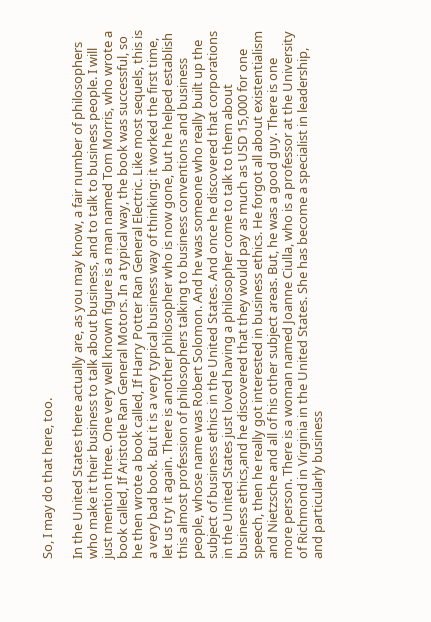So, I may do that here, too.

In the United States there actually are, as you may know, a fair number of philosophers who make it their business to talk about business, and to talk to business people. I will just mention three. One very well known figure is a man named Tom Morris, who wrote a book called, If Aristotle Ran General Motors. In a typical way, the book was successful, so he then wrote a book called, If Harry Potter Ran General Electric. Like most sequels, this is a very bad book. But it is a very typical business way of thinking: it worked the first time, let us try it again. There is another philosopher who is now gone, but he helped establish this almost profession of philosophers talking to business conventions and business people, whose name was Robert Solomon. And he was someone who really built up the subject of business ethics in the United States. And once he discovered that corporations in the United States just loved having a philosopher come to talk to them about business ethics,and he discovered that they would pay as much as USD 15,000 for one speech, then he really got interested in business ethics. He forgot all about existentialism and Nietzsche and all of his other subject areas. But, he was a good guy. There is one more person. There is a woman named Joanne Ciulla, who is a professor at the University of Richmond in Virginia in the United States. She has become a specialist in leadership, and particularly business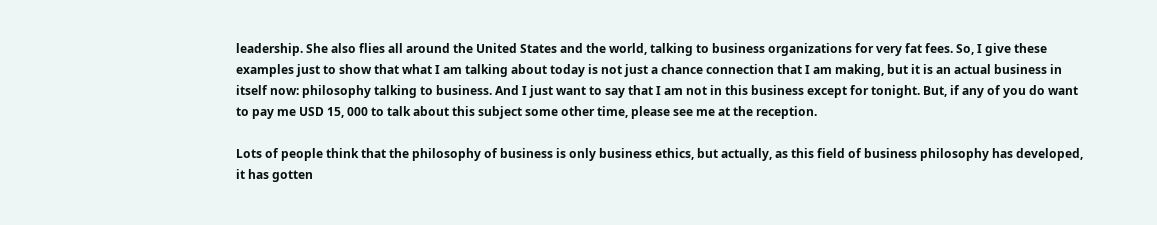leadership. She also flies all around the United States and the world, talking to business organizations for very fat fees. So, I give these examples just to show that what I am talking about today is not just a chance connection that I am making, but it is an actual business in itself now: philosophy talking to business. And I just want to say that I am not in this business except for tonight. But, if any of you do want to pay me USD 15, 000 to talk about this subject some other time, please see me at the reception.

Lots of people think that the philosophy of business is only business ethics, but actually, as this field of business philosophy has developed, it has gotten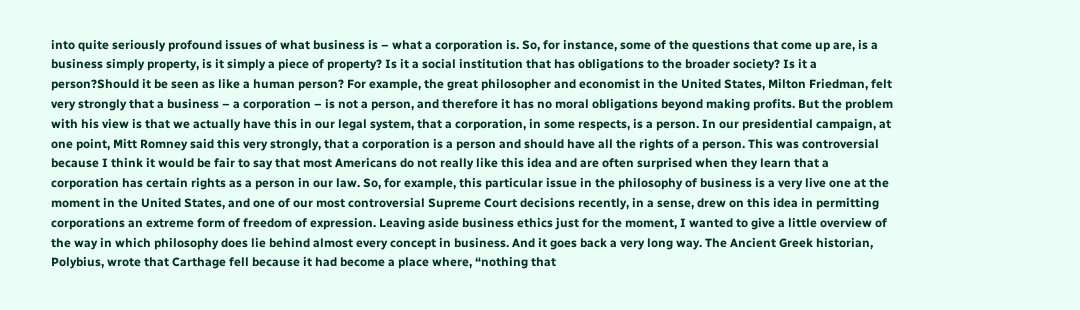into quite seriously profound issues of what business is – what a corporation is. So, for instance, some of the questions that come up are, is a business simply property, is it simply a piece of property? Is it a social institution that has obligations to the broader society? Is it a person?Should it be seen as like a human person? For example, the great philosopher and economist in the United States, Milton Friedman, felt very strongly that a business – a corporation – is not a person, and therefore it has no moral obligations beyond making profits. But the problem with his view is that we actually have this in our legal system, that a corporation, in some respects, is a person. In our presidential campaign, at one point, Mitt Romney said this very strongly, that a corporation is a person and should have all the rights of a person. This was controversial because I think it would be fair to say that most Americans do not really like this idea and are often surprised when they learn that a corporation has certain rights as a person in our law. So, for example, this particular issue in the philosophy of business is a very live one at the moment in the United States, and one of our most controversial Supreme Court decisions recently, in a sense, drew on this idea in permitting corporations an extreme form of freedom of expression. Leaving aside business ethics just for the moment, I wanted to give a little overview of the way in which philosophy does lie behind almost every concept in business. And it goes back a very long way. The Ancient Greek historian, Polybius, wrote that Carthage fell because it had become a place where, “nothing that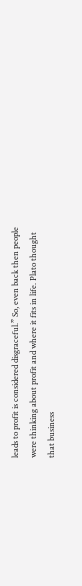leads to profit is considered disgraceful.” So, even back then people were thinking about profit and where it fits in life. Plato thought that business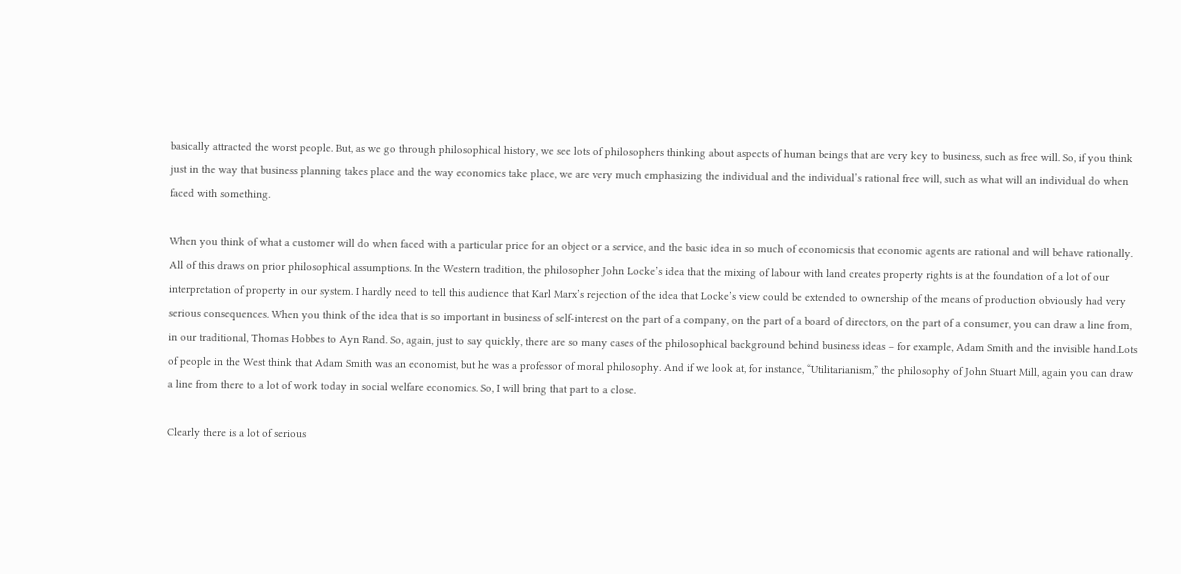basically attracted the worst people. But, as we go through philosophical history, we see lots of philosophers thinking about aspects of human beings that are very key to business, such as free will. So, if you think just in the way that business planning takes place and the way economics take place, we are very much emphasizing the individual and the individual’s rational free will, such as what will an individual do when faced with something.

When you think of what a customer will do when faced with a particular price for an object or a service, and the basic idea in so much of economicsis that economic agents are rational and will behave rationally. All of this draws on prior philosophical assumptions. In the Western tradition, the philosopher John Locke’s idea that the mixing of labour with land creates property rights is at the foundation of a lot of our interpretation of property in our system. I hardly need to tell this audience that Karl Marx’s rejection of the idea that Locke’s view could be extended to ownership of the means of production obviously had very serious consequences. When you think of the idea that is so important in business of self-interest on the part of a company, on the part of a board of directors, on the part of a consumer, you can draw a line from, in our traditional, Thomas Hobbes to Ayn Rand. So, again, just to say quickly, there are so many cases of the philosophical background behind business ideas – for example, Adam Smith and the invisible hand.Lots of people in the West think that Adam Smith was an economist, but he was a professor of moral philosophy. And if we look at, for instance, “Utilitarianism,” the philosophy of John Stuart Mill, again you can draw a line from there to a lot of work today in social welfare economics. So, I will bring that part to a close.

Clearly there is a lot of serious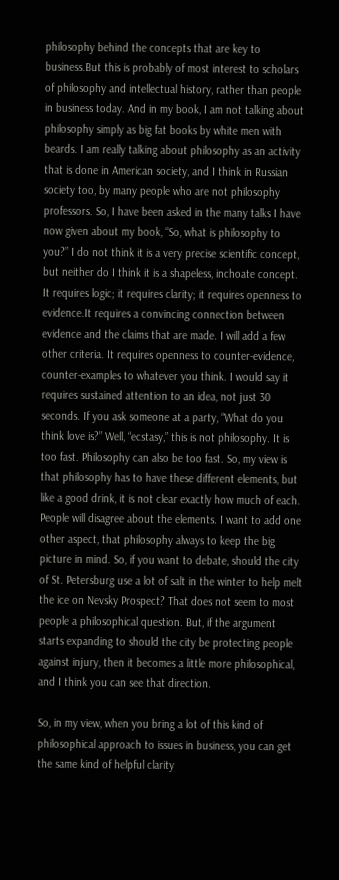philosophy behind the concepts that are key to business.But this is probably of most interest to scholars of philosophy and intellectual history, rather than people in business today. And in my book, I am not talking about philosophy simply as big fat books by white men with beards. I am really talking about philosophy as an activity that is done in American society, and I think in Russian society too, by many people who are not philosophy professors. So, I have been asked in the many talks I have now given about my book, “So, what is philosophy to you?” I do not think it is a very precise scientific concept, but neither do I think it is a shapeless, inchoate concept. It requires logic; it requires clarity; it requires openness to evidence.It requires a convincing connection between evidence and the claims that are made. I will add a few other criteria. It requires openness to counter-evidence, counter-examples to whatever you think. I would say it requires sustained attention to an idea, not just 30 seconds. If you ask someone at a party, “What do you think love is?” Well, “ecstasy,” this is not philosophy. It is too fast. Philosophy can also be too fast. So, my view is that philosophy has to have these different elements, but like a good drink, it is not clear exactly how much of each. People will disagree about the elements. I want to add one other aspect, that philosophy always to keep the big picture in mind. So, if you want to debate, should the city of St. Petersburg use a lot of salt in the winter to help melt the ice on Nevsky Prospect? That does not seem to most people a philosophical question. But, if the argument starts expanding to should the city be protecting people against injury, then it becomes a little more philosophical, and I think you can see that direction.

So, in my view, when you bring a lot of this kind of philosophical approach to issues in business, you can get the same kind of helpful clarity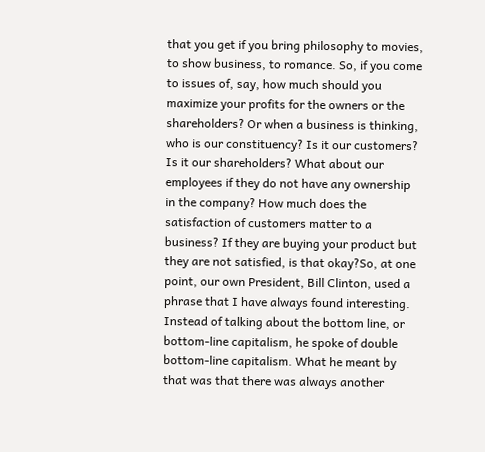that you get if you bring philosophy to movies, to show business, to romance. So, if you come to issues of, say, how much should you maximize your profits for the owners or the shareholders? Or when a business is thinking, who is our constituency? Is it our customers? Is it our shareholders? What about our employees if they do not have any ownership in the company? How much does the satisfaction of customers matter to a business? If they are buying your product but they are not satisfied, is that okay?So, at one point, our own President, Bill Clinton, used a phrase that I have always found interesting. Instead of talking about the bottom line, or bottom-line capitalism, he spoke of double bottom-line capitalism. What he meant by that was that there was always another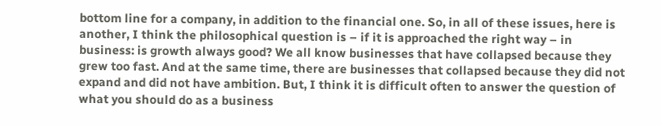bottom line for a company, in addition to the financial one. So, in all of these issues, here is another, I think the philosophical question is – if it is approached the right way – in business: is growth always good? We all know businesses that have collapsed because they grew too fast. And at the same time, there are businesses that collapsed because they did not expand and did not have ambition. But, I think it is difficult often to answer the question of what you should do as a business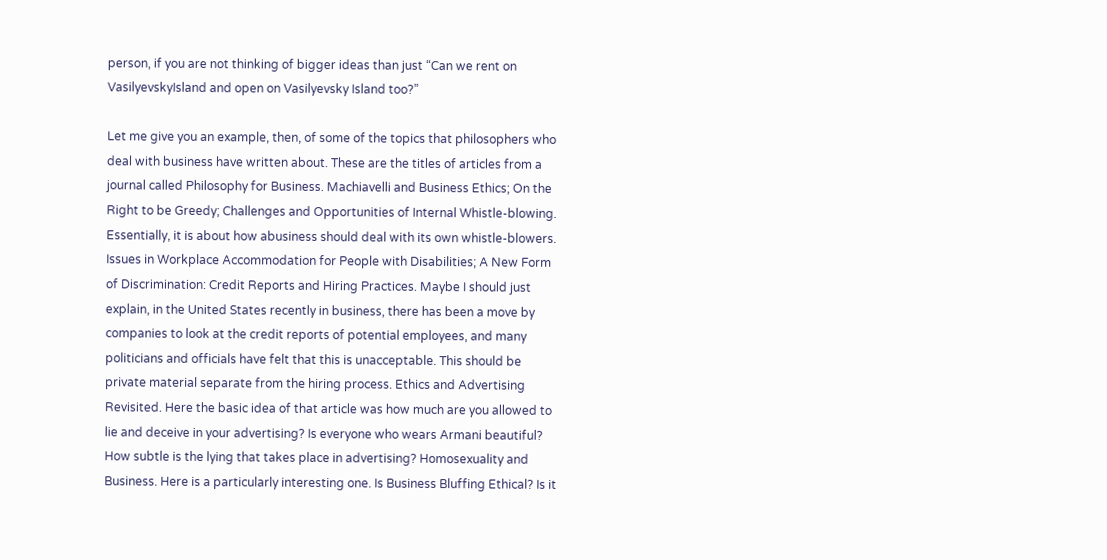person, if you are not thinking of bigger ideas than just “Can we rent on VasilyevskyIsland and open on Vasilyevsky Island too?”

Let me give you an example, then, of some of the topics that philosophers who deal with business have written about. These are the titles of articles from a journal called Philosophy for Business. Machiavelli and Business Ethics; On the Right to be Greedy; Challenges and Opportunities of Internal Whistle-blowing. Essentially, it is about how abusiness should deal with its own whistle-blowers. Issues in Workplace Accommodation for People with Disabilities; A New Form of Discrimination: Credit Reports and Hiring Practices. Maybe I should just explain, in the United States recently in business, there has been a move by companies to look at the credit reports of potential employees, and many politicians and officials have felt that this is unacceptable. This should be private material separate from the hiring process. Ethics and Advertising Revisited. Here the basic idea of that article was how much are you allowed to lie and deceive in your advertising? Is everyone who wears Armani beautiful? How subtle is the lying that takes place in advertising? Homosexuality and Business. Here is a particularly interesting one. Is Business Bluffing Ethical? Is it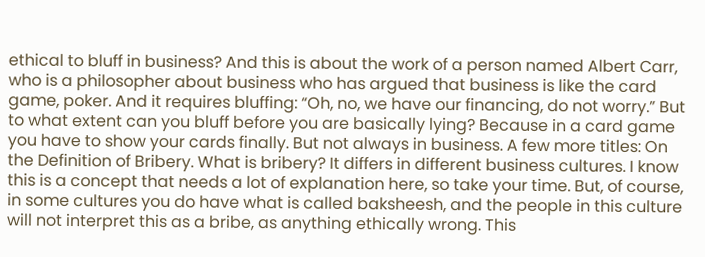ethical to bluff in business? And this is about the work of a person named Albert Carr, who is a philosopher about business who has argued that business is like the card game, poker. And it requires bluffing: “Oh, no, we have our financing, do not worry.” But to what extent can you bluff before you are basically lying? Because in a card game you have to show your cards finally. But not always in business. A few more titles: On the Definition of Bribery. What is bribery? It differs in different business cultures. I know this is a concept that needs a lot of explanation here, so take your time. But, of course, in some cultures you do have what is called baksheesh, and the people in this culture will not interpret this as a bribe, as anything ethically wrong. This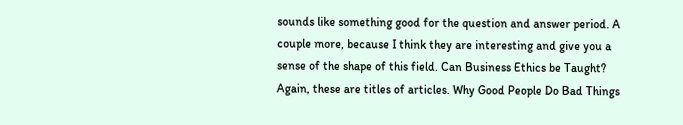sounds like something good for the question and answer period. A couple more, because I think they are interesting and give you a sense of the shape of this field. Can Business Ethics be Taught? Again, these are titles of articles. Why Good People Do Bad Things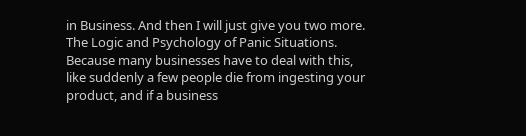in Business. And then I will just give you two more. The Logic and Psychology of Panic Situations. Because many businesses have to deal with this, like suddenly a few people die from ingesting your product, and if a business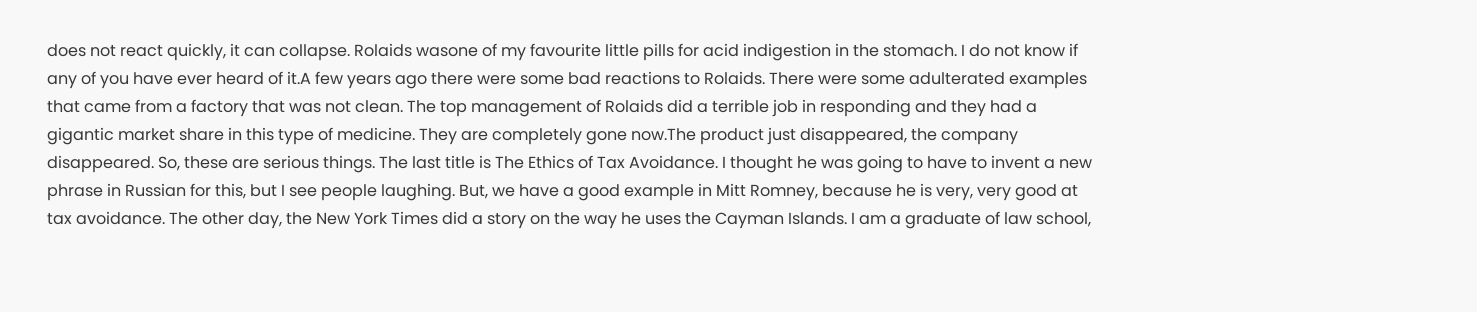does not react quickly, it can collapse. Rolaids wasone of my favourite little pills for acid indigestion in the stomach. I do not know if any of you have ever heard of it.A few years ago there were some bad reactions to Rolaids. There were some adulterated examples that came from a factory that was not clean. The top management of Rolaids did a terrible job in responding and they had a gigantic market share in this type of medicine. They are completely gone now.The product just disappeared, the company disappeared. So, these are serious things. The last title is The Ethics of Tax Avoidance. I thought he was going to have to invent a new phrase in Russian for this, but I see people laughing. But, we have a good example in Mitt Romney, because he is very, very good at tax avoidance. The other day, the New York Times did a story on the way he uses the Cayman Islands. I am a graduate of law school,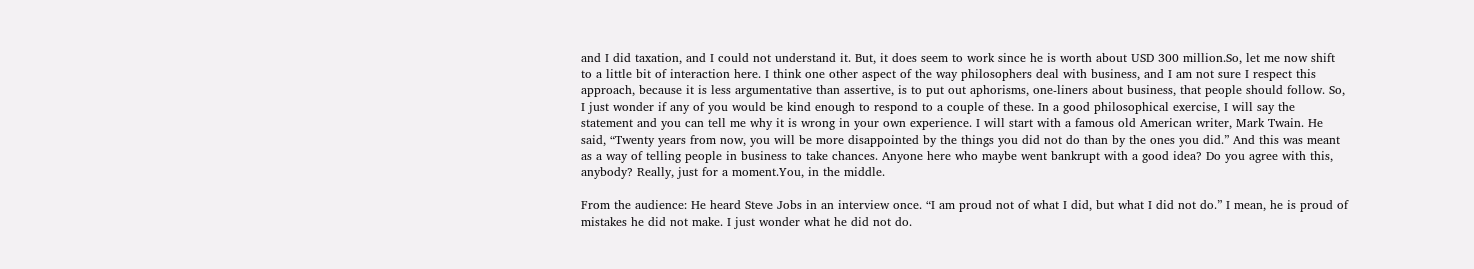and I did taxation, and I could not understand it. But, it does seem to work since he is worth about USD 300 million.So, let me now shift to a little bit of interaction here. I think one other aspect of the way philosophers deal with business, and I am not sure I respect this approach, because it is less argumentative than assertive, is to put out aphorisms, one-liners about business, that people should follow. So, I just wonder if any of you would be kind enough to respond to a couple of these. In a good philosophical exercise, I will say the statement and you can tell me why it is wrong in your own experience. I will start with a famous old American writer, Mark Twain. He said, “Twenty years from now, you will be more disappointed by the things you did not do than by the ones you did.” And this was meant as a way of telling people in business to take chances. Anyone here who maybe went bankrupt with a good idea? Do you agree with this, anybody? Really, just for a moment.You, in the middle.

From the audience: He heard Steve Jobs in an interview once. “I am proud not of what I did, but what I did not do.” I mean, he is proud of mistakes he did not make. I just wonder what he did not do.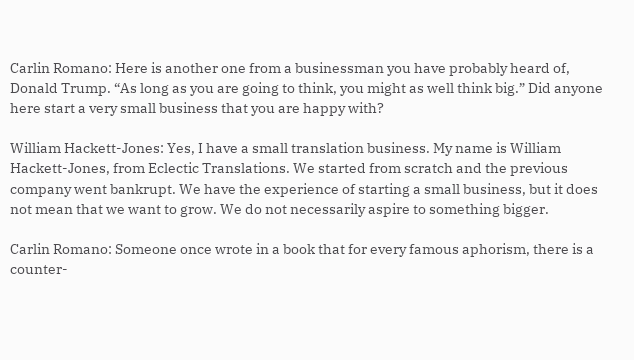Carlin Romano: Here is another one from a businessman you have probably heard of, Donald Trump. “As long as you are going to think, you might as well think big.” Did anyone here start a very small business that you are happy with?

William Hackett-Jones: Yes, I have a small translation business. My name is William Hackett-Jones, from Eclectic Translations. We started from scratch and the previous company went bankrupt. We have the experience of starting a small business, but it does not mean that we want to grow. We do not necessarily aspire to something bigger.

Carlin Romano: Someone once wrote in a book that for every famous aphorism, there is a counter-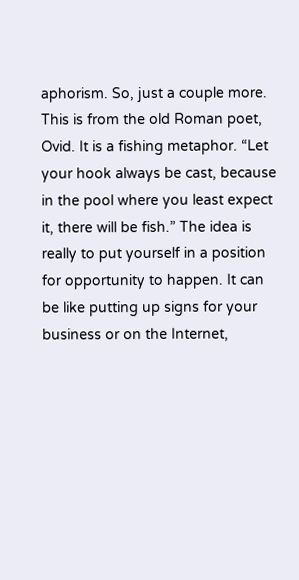aphorism. So, just a couple more. This is from the old Roman poet, Ovid. It is a fishing metaphor. “Let your hook always be cast, because in the pool where you least expect it, there will be fish.” The idea is really to put yourself in a position for opportunity to happen. It can be like putting up signs for your business or on the Internet,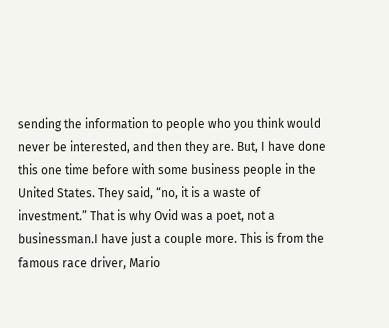sending the information to people who you think would never be interested, and then they are. But, I have done this one time before with some business people in the United States. They said, “no, it is a waste of investment.” That is why Ovid was a poet, not a businessman.I have just a couple more. This is from the famous race driver, Mario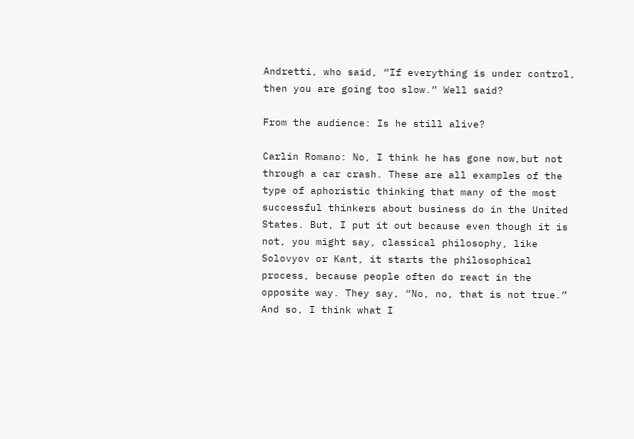Andretti, who said, “If everything is under control, then you are going too slow.” Well said?

From the audience: Is he still alive?

Carlin Romano: No, I think he has gone now,but not through a car crash. These are all examples of the type of aphoristic thinking that many of the most successful thinkers about business do in the United States. But, I put it out because even though it is not, you might say, classical philosophy, like Solovyov or Kant, it starts the philosophical process, because people often do react in the opposite way. They say, “No, no, that is not true.” And so, I think what I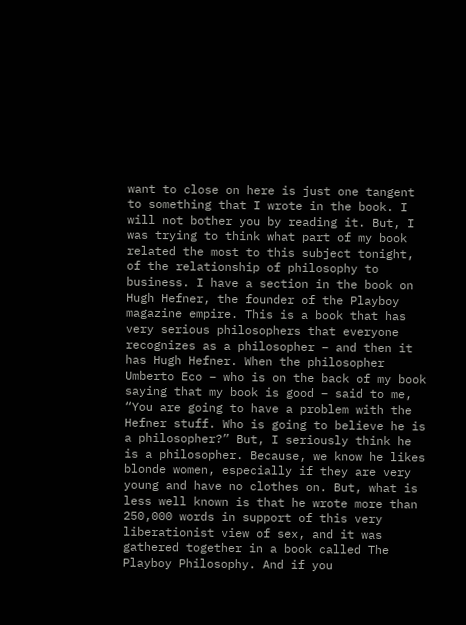want to close on here is just one tangent to something that I wrote in the book. I will not bother you by reading it. But, I was trying to think what part of my book related the most to this subject tonight, of the relationship of philosophy to business. I have a section in the book on Hugh Hefner, the founder of the Playboy magazine empire. This is a book that has very serious philosophers that everyone recognizes as a philosopher – and then it has Hugh Hefner. When the philosopher Umberto Eco – who is on the back of my book saying that my book is good – said to me, “You are going to have a problem with the Hefner stuff. Who is going to believe he is a philosopher?” But, I seriously think he is a philosopher. Because, we know he likes blonde women, especially if they are very young and have no clothes on. But, what is less well known is that he wrote more than 250,000 words in support of this very liberationist view of sex, and it was gathered together in a book called The Playboy Philosophy. And if you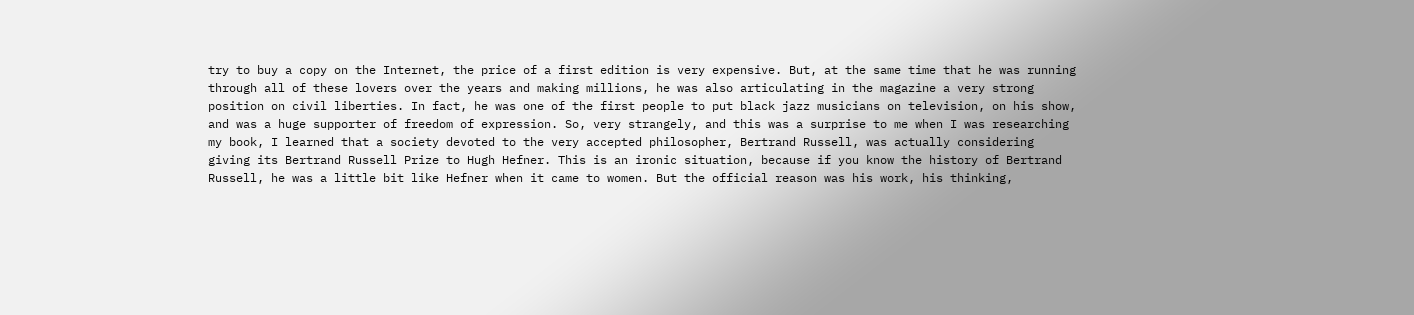try to buy a copy on the Internet, the price of a first edition is very expensive. But, at the same time that he was running through all of these lovers over the years and making millions, he was also articulating in the magazine a very strong position on civil liberties. In fact, he was one of the first people to put black jazz musicians on television, on his show, and was a huge supporter of freedom of expression. So, very strangely, and this was a surprise to me when I was researching my book, I learned that a society devoted to the very accepted philosopher, Bertrand Russell, was actually considering giving its Bertrand Russell Prize to Hugh Hefner. This is an ironic situation, because if you know the history of Bertrand Russell, he was a little bit like Hefner when it came to women. But the official reason was his work, his thinking,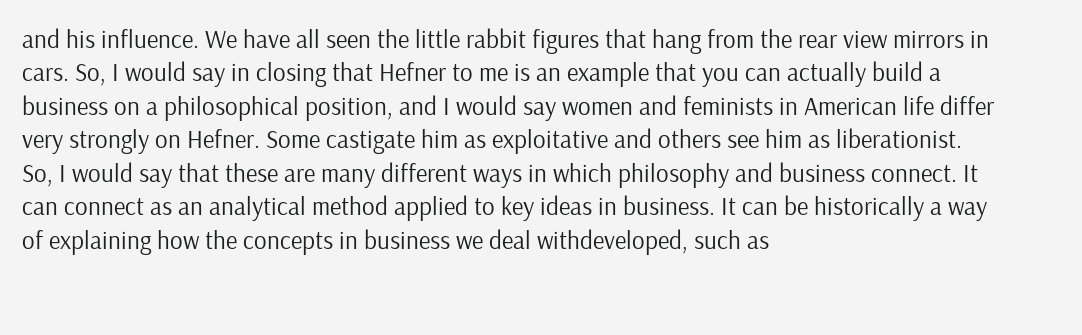and his influence. We have all seen the little rabbit figures that hang from the rear view mirrors in cars. So, I would say in closing that Hefner to me is an example that you can actually build a business on a philosophical position, and I would say women and feminists in American life differ very strongly on Hefner. Some castigate him as exploitative and others see him as liberationist. So, I would say that these are many different ways in which philosophy and business connect. It can connect as an analytical method applied to key ideas in business. It can be historically a way of explaining how the concepts in business we deal withdeveloped, such as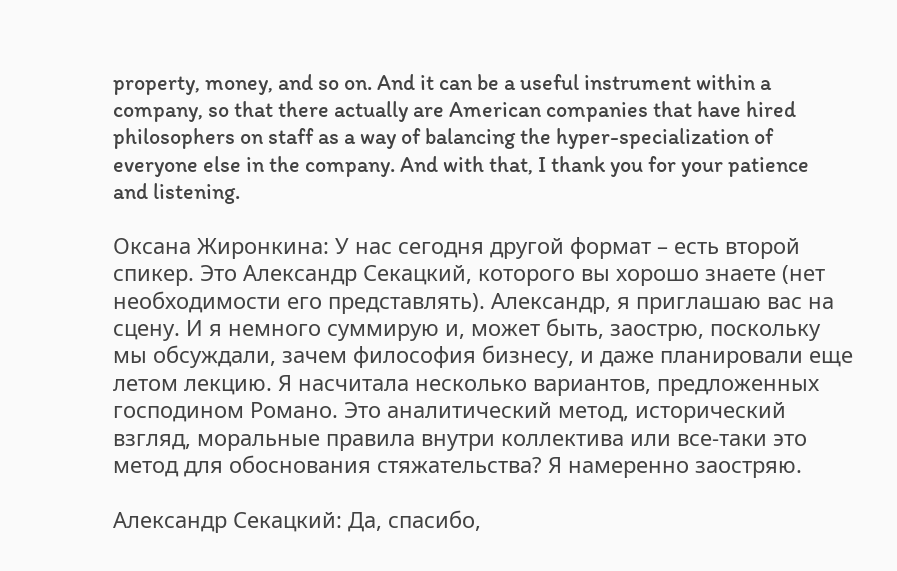property, money, and so on. And it can be a useful instrument within a company, so that there actually are American companies that have hired philosophers on staff as a way of balancing the hyper-specialization of everyone else in the company. And with that, I thank you for your patience and listening.

Оксана Жиронкина: У нас сегодня другой формат – есть второй спикер. Это Александр Секацкий, которого вы хорошо знаете (нет необходимости его представлять). Александр, я приглашаю вас на сцену. И я немного суммирую и, может быть, заострю, поскольку мы обсуждали, зачем философия бизнесу, и даже планировали еще летом лекцию. Я насчитала несколько вариантов, предложенных господином Романо. Это аналитический метод, исторический взгляд, моральные правила внутри коллектива или все-таки это метод для обоснования стяжательства? Я намеренно заостряю.

Александр Секацкий: Да, спасибо,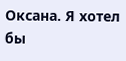Оксана. Я хотел бы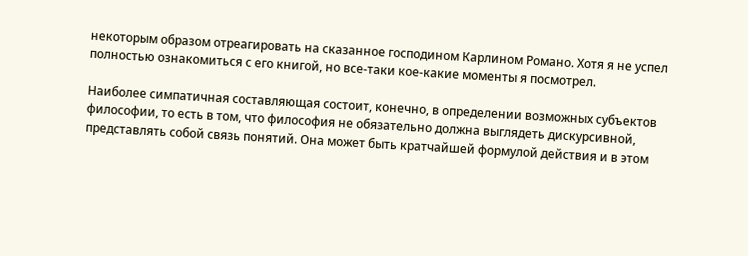некоторым образом отреагировать на сказанное господином Карлином Романо. Хотя я не успел полностью ознакомиться с его книгой, но все-таки кое-какие моменты я посмотрел.

Наиболее симпатичная составляющая состоит, конечно, в определении возможных субъектов философии, то есть в том, что философия не обязательно должна выглядеть дискурсивной, представлять собой связь понятий. Она может быть кратчайшей формулой действия и в этом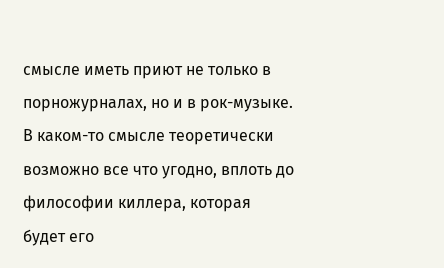смысле иметь приют не только в порножурналах, но и в рок-музыке. В каком-то смысле теоретически возможно все что угодно, вплоть до философии киллера, которая будет его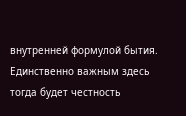внутренней формулой бытия. Единственно важным здесь тогда будет честность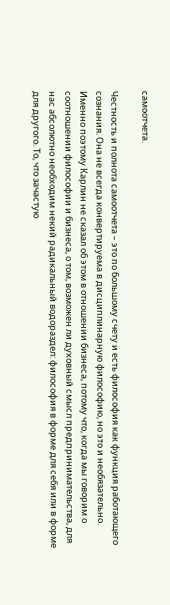самоотчета.

Честность и полнота самоотчета – это по большому счету и есть философия как функция работающего сознания. Она не всегда конвертируема в дисциплинарную философию, но это и необязательно. Именно поэтому Карлин не сказал об этом в отношении бизнеса, потому что, когда мы говорим о соотношении философии и бизнеса, о том, возможен ли духовный смысл предпринимательства, для нас абсолютно необходим некий радикальный водораздел: философия в форме для себя или в форме для другого. То, что зачастую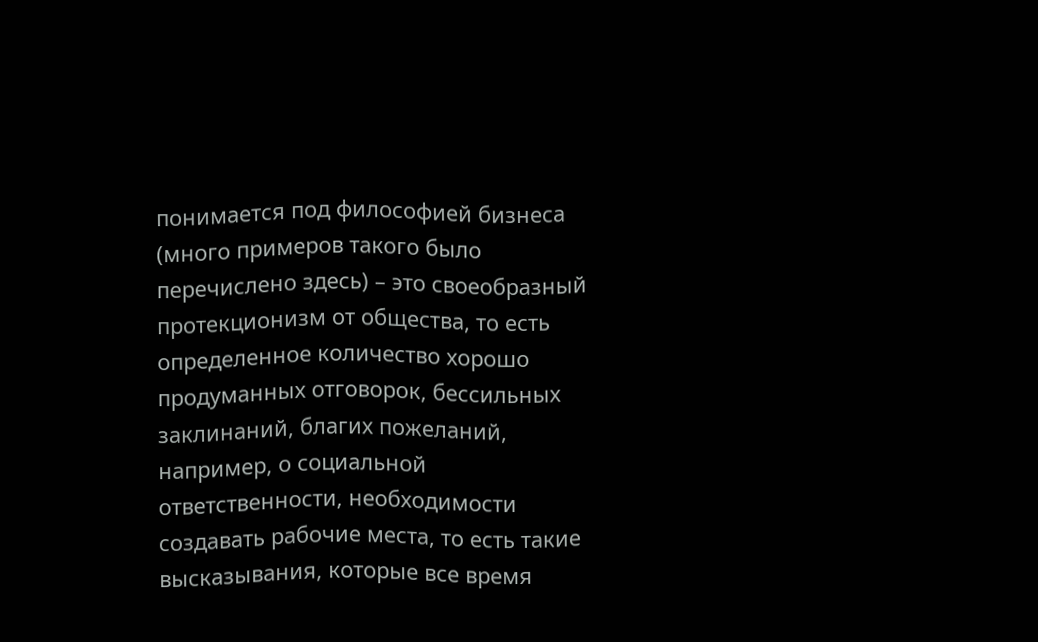понимается под философией бизнеса (много примеров такого было перечислено здесь) – это своеобразный протекционизм от общества, то есть определенное количество хорошо продуманных отговорок, бессильных заклинаний, благих пожеланий, например, о социальной ответственности, необходимости создавать рабочие места, то есть такие высказывания, которые все время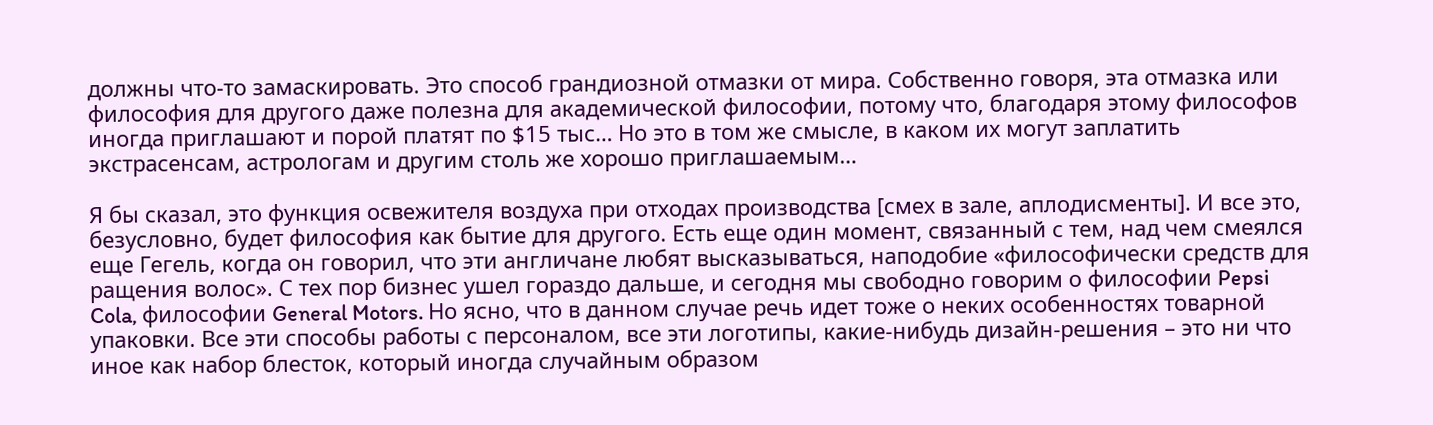должны что-то замаскировать. Это способ грандиозной отмазки от мира. Собственно говоря, эта отмазка или философия для другого даже полезна для академической философии, потому что, благодаря этому философов иногда приглашают и порой платят по $15 тыс… Но это в том же смысле, в каком их могут заплатить экстрасенсам, астрологам и другим столь же хорошо приглашаемым…

Я бы сказал, это функция освежителя воздуха при отходах производства [смех в зале, аплодисменты]. И все это, безусловно, будет философия как бытие для другого. Есть еще один момент, связанный с тем, над чем смеялся еще Гегель, когда он говорил, что эти англичане любят высказываться, наподобие «философически средств для ращения волос». С тех пор бизнес ушел гораздо дальше, и сегодня мы свободно говорим о философии Pepsi Cola, философии General Motors. Но ясно, что в данном случае речь идет тоже о неких особенностях товарной упаковки. Все эти способы работы с персоналом, все эти логотипы, какие-нибудь дизайн-решения – это ни что иное как набор блесток, который иногда случайным образом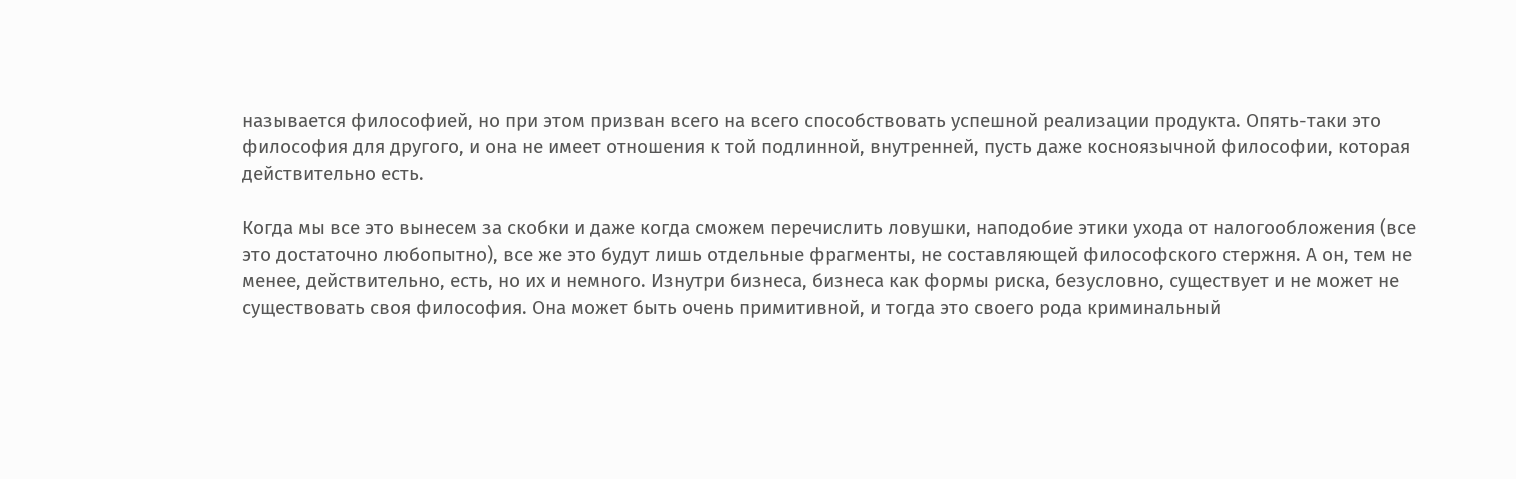называется философией, но при этом призван всего на всего способствовать успешной реализации продукта. Опять-таки это философия для другого, и она не имеет отношения к той подлинной, внутренней, пусть даже косноязычной философии, которая действительно есть.

Когда мы все это вынесем за скобки и даже когда сможем перечислить ловушки, наподобие этики ухода от налогообложения (все это достаточно любопытно), все же это будут лишь отдельные фрагменты, не составляющей философского стержня. А он, тем не менее, действительно, есть, но их и немного. Изнутри бизнеса, бизнеса как формы риска, безусловно, существует и не может не существовать своя философия. Она может быть очень примитивной, и тогда это своего рода криминальный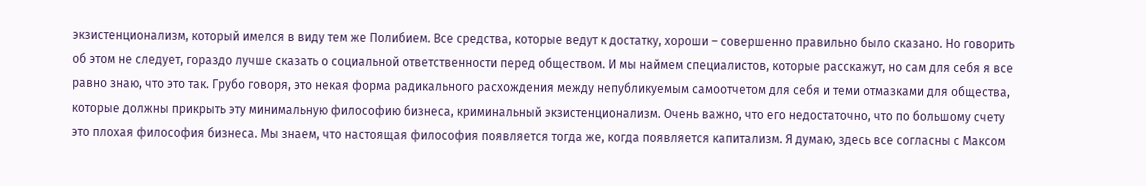экзистенционализм, который имелся в виду тем же Полибием. Все средства, которые ведут к достатку, хороши – совершенно правильно было сказано. Но говорить об этом не следует, гораздо лучше сказать о социальной ответственности перед обществом. И мы наймем специалистов, которые расскажут, но сам для себя я все равно знаю, что это так. Грубо говоря, это некая форма радикального расхождения между непубликуемым самоотчетом для себя и теми отмазками для общества, которые должны прикрыть эту минимальную философию бизнеса, криминальный экзистенционализм. Очень важно, что его недостаточно, что по большому счету это плохая философия бизнеса. Мы знаем, что настоящая философия появляется тогда же, когда появляется капитализм. Я думаю, здесь все согласны с Максом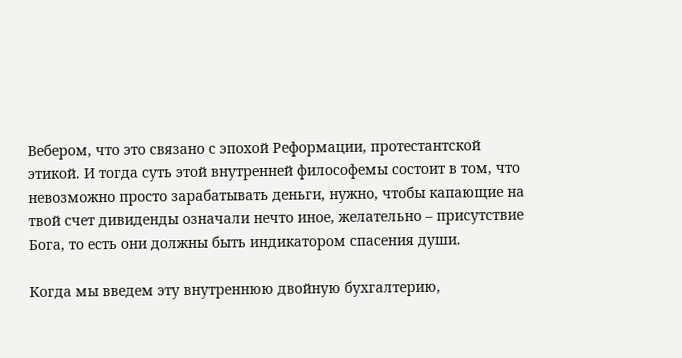Вебером, что это связано с эпохой Реформации, протестантской этикой. И тогда суть этой внутренней философемы состоит в том, что невозможно просто зарабатывать деньги, нужно, чтобы капающие на твой счет дивиденды означали нечто иное, желательно – присутствие Бога, то есть они должны быть индикатором спасения души.

Когда мы введем эту внутреннюю двойную бухгалтерию,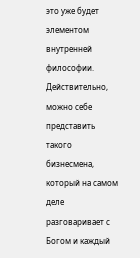это уже будет элементом внутренней философии. Действительно, можно себе представить такого бизнесмена, который на самом деле разговаривает с Богом и каждый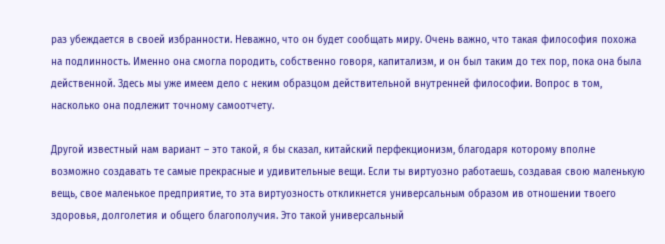раз убеждается в своей избранности. Неважно, что он будет сообщать миру. Очень важно, что такая философия похожа на подлинность. Именно она смогла породить, собственно говоря, капитализм, и он был таким до тех пор, пока она была действенной. Здесь мы уже имеем дело с неким образцом действительной внутренней философии. Вопрос в том, насколько она подлежит точному самоотчету.

Другой известный нам вариант – это такой, я бы сказал, китайский перфекционизм, благодаря которому вполне возможно создавать те самые прекрасные и удивительные вещи. Если ты виртуозно работаешь, создавая свою маленькую вещь, свое маленькое предприятие, то эта виртуозность откликнется универсальным образом ив отношении твоего здоровья, долголетия и общего благополучия. Это такой универсальный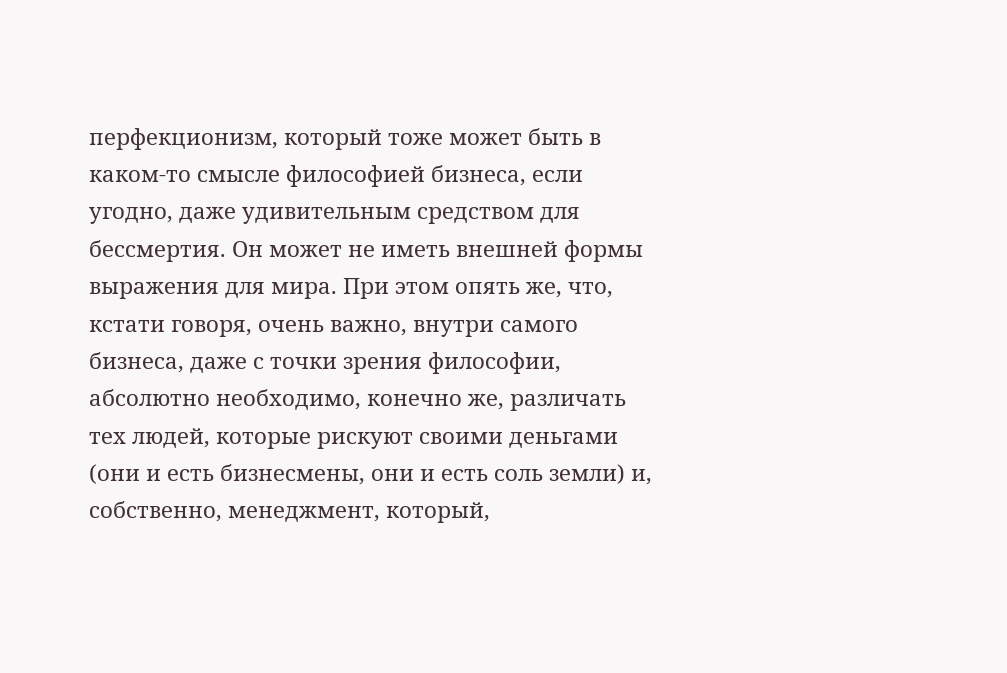перфекционизм, который тоже может быть в каком-то смысле философией бизнеса, если угодно, даже удивительным средством для бессмертия. Он может не иметь внешней формы выражения для мира. При этом опять же, что, кстати говоря, очень важно, внутри самого бизнеса, даже с точки зрения философии, абсолютно необходимо, конечно же, различать тех людей, которые рискуют своими деньгами (они и есть бизнесмены, они и есть соль земли) и, собственно, менеджмент, который,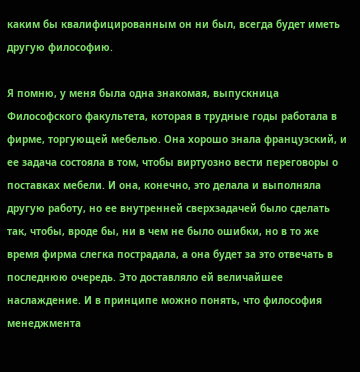каким бы квалифицированным он ни был, всегда будет иметь другую философию.

Я помню, у меня была одна знакомая, выпускница Философского факультета, которая в трудные годы работала в фирме, торгующей мебелью. Она хорошо знала французский, и ее задача состояла в том, чтобы виртуозно вести переговоры о поставках мебели. И она, конечно, это делала и выполняла другую работу, но ее внутренней сверхзадачей было сделать так, чтобы, вроде бы, ни в чем не было ошибки, но в то же время фирма слегка пострадала, а она будет за это отвечать в последнюю очередь. Это доставляло ей величайшее наслаждение. И в принципе можно понять, что философия менеджмента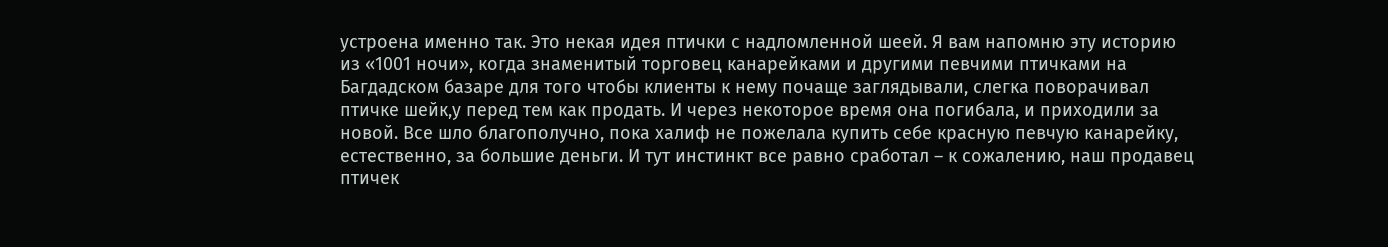устроена именно так. Это некая идея птички с надломленной шеей. Я вам напомню эту историю из «1001 ночи», когда знаменитый торговец канарейками и другими певчими птичками на Багдадском базаре для того чтобы клиенты к нему почаще заглядывали, слегка поворачивал птичке шейк,у перед тем как продать. И через некоторое время она погибала, и приходили за новой. Все шло благополучно, пока халиф не пожелала купить себе красную певчую канарейку, естественно, за большие деньги. И тут инстинкт все равно сработал – к сожалению, наш продавец птичек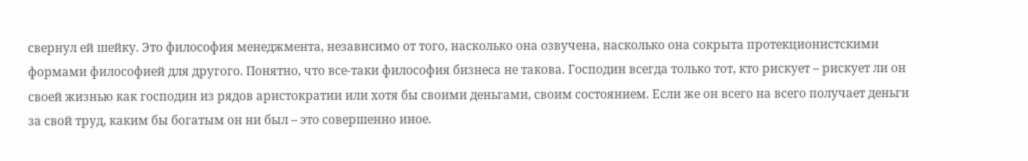свернул ей шейку. Это философия менеджмента, независимо от того, насколько она озвучена, насколько она сокрыта протекционистскими формами философией для другого. Понятно, что все-таки философия бизнеса не такова. Господин всегда только тот, кто рискует – рискует ли он своей жизнью как господин из рядов аристократии или хотя бы своими деньгами, своим состоянием. Если же он всего на всего получает деньги за свой труд, каким бы богатым он ни был – это совершенно иное.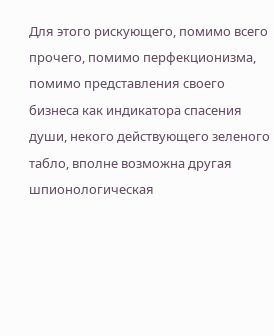Для этого рискующего, помимо всего прочего, помимо перфекционизма, помимо представления своего бизнеса как индикатора спасения души, некого действующего зеленого табло, вполне возможна другая шпионологическая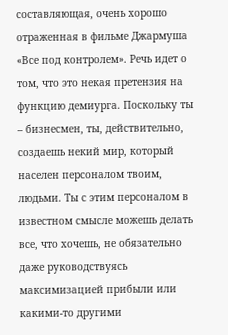составляющая, очень хорошо отраженная в фильме Джармуша «Все под контролем». Речь идет о том, что это некая претензия на функцию демиурга. Поскольку ты – бизнесмен, ты, действительно, создаешь некий мир, который населен персоналом твоим, людьми. Ты с этим персоналом в известном смысле можешь делать все, что хочешь, не обязательно даже руководствуясь максимизацией прибыли или какими-то другими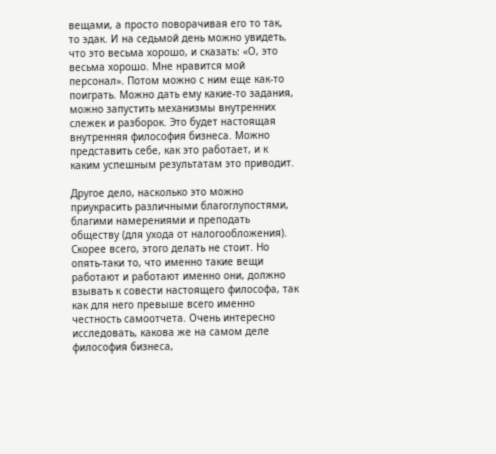вещами, а просто поворачивая его то так, то эдак. И на седьмой день можно увидеть, что это весьма хорошо, и сказать: «О, это весьма хорошо. Мне нравится мой персонал». Потом можно с ним еще как-то поиграть. Можно дать ему какие-то задания, можно запустить механизмы внутренних слежек и разборок. Это будет настоящая внутренняя философия бизнеса. Можно представить себе, как это работает, и к каким успешным результатам это приводит.

Другое дело, насколько это можно приукрасить различными благоглупостями, благими намерениями и преподать обществу (для ухода от налогообложения). Скорее всего, этого делать не стоит. Но опять-таки то, что именно такие вещи работают и работают именно они, должно взывать к совести настоящего философа, так как для него превыше всего именно честность самоотчета. Очень интересно исследовать, какова же на самом деле философия бизнеса,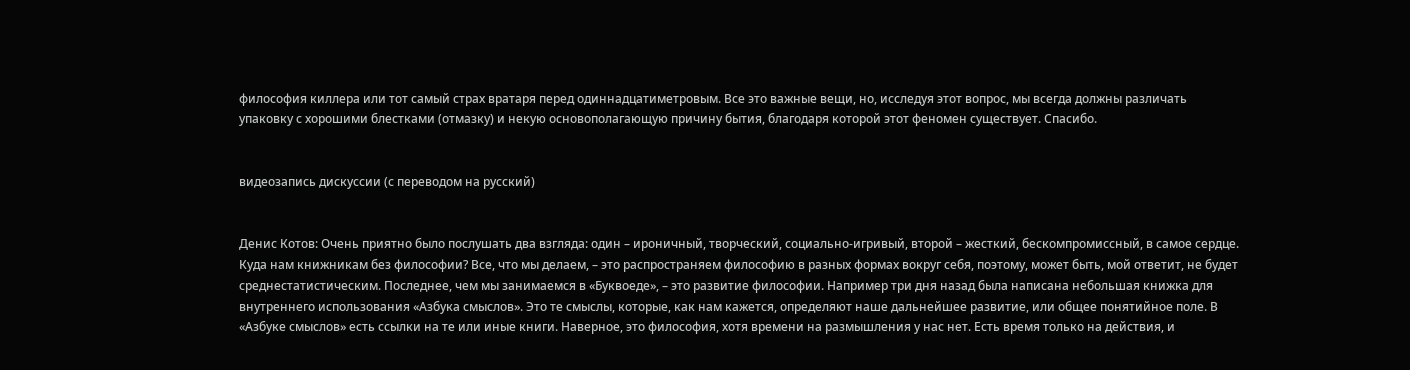философия киллера или тот самый страх вратаря перед одиннадцатиметровым. Все это важные вещи, но, исследуя этот вопрос, мы всегда должны различать упаковку с хорошими блестками (отмазку) и некую основополагающую причину бытия, благодаря которой этот феномен существует. Спасибо.


видеозапись дискуссии (с переводом на русский)


Денис Котов: Очень приятно было послушать два взгляда: один – ироничный, творческий, социально-игривый, второй – жесткий, бескомпромиссный, в самое сердце. Куда нам книжникам без философии? Все, что мы делаем, – это распространяем философию в разных формах вокруг себя, поэтому, может быть, мой ответит, не будет среднестатистическим. Последнее, чем мы занимаемся в «Буквоеде», – это развитие философии. Например три дня назад была написана небольшая книжка для внутреннего использования «Азбука смыслов». Это те смыслы, которые, как нам кажется, определяют наше дальнейшее развитие, или общее понятийное поле. В «Азбуке смыслов» есть ссылки на те или иные книги. Наверное, это философия, хотя времени на размышления у нас нет. Есть время только на действия, и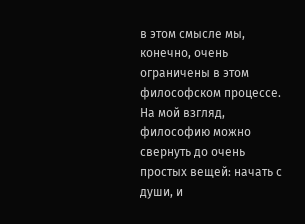в этом смысле мы, конечно, очень ограничены в этом философском процессе. На мой взгляд, философию можно свернуть до очень простых вещей: начать с души, и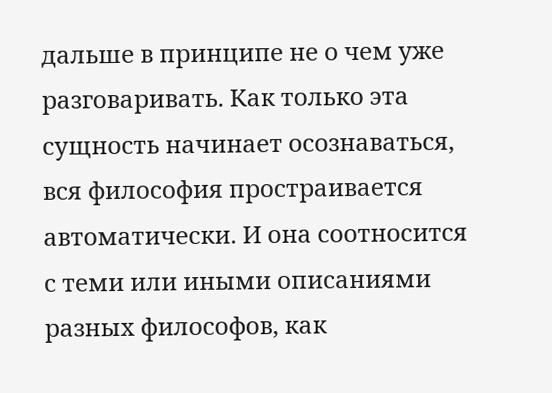дальше в принципе не о чем уже разговаривать. Как только эта сущность начинает осознаваться, вся философия простраивается автоматически. И она соотносится с теми или иными описаниями разных философов, как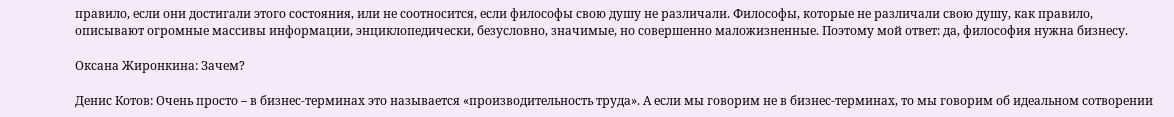правило, если они достигали этого состояния, или не соотносится, если философы свою душу не различали. Философы, которые не различали свою душу, как правило, описывают огромные массивы информации, энциклопедически, безусловно, значимые, но совершенно маложизненные. Поэтому мой ответ: да, философия нужна бизнесу.

Оксана Жиронкина: Зачем?

Денис Котов: Очень просто – в бизнес-терминах это называется «производительность труда». А если мы говорим не в бизнес-терминах, то мы говорим об идеальном сотворении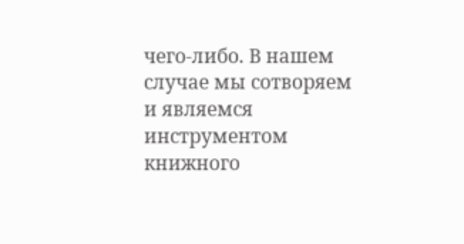чего-либо. В нашем случае мы сотворяем и являемся инструментом книжного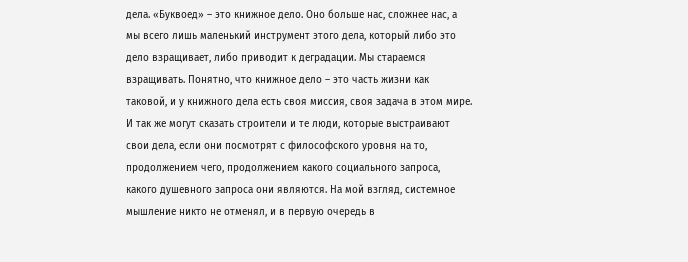дела. «Буквоед» – это книжное дело. Оно больше нас, сложнее нас, а мы всего лишь маленький инструмент этого дела, который либо это дело взращивает, либо приводит к деградации. Мы стараемся взращивать. Понятно, что книжное дело – это часть жизни как таковой, и у книжного дела есть своя миссия, своя задача в этом мире. И так же могут сказать строители и те люди, которые выстраивают свои дела, если они посмотрят с философского уровня на то, продолжением чего, продолжением какого социального запроса, какого душевного запроса они являются. На мой взгляд, системное мышление никто не отменял, и в первую очередь в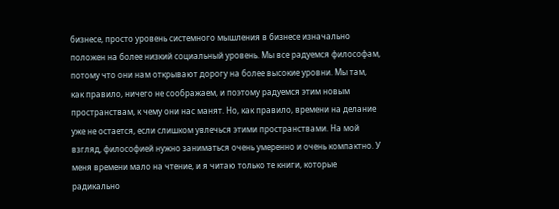бизнесе, просто уровень системного мышления в бизнесе изначально положен на более низкий социальный уровень. Мы все радуемся философам, потому что они нам открывают дорогу на более высокие уровни. Мы там, как правило, ничего не соображаем, и поэтому радуемся этим новым пространствам, к чему они нас манят. Но, как правило, времени на делание уже не остается, если слишком увлечься этими пространствами. На мой взгляд, философией нужно заниматься очень умеренно и очень компактно. У меня времени мало на чтение, и я читаю только те книги, которые радикально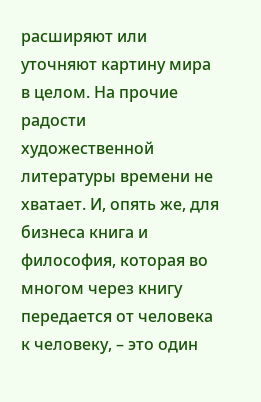расширяют или уточняют картину мира в целом. На прочие радости художественной литературы времени не хватает. И, опять же, для бизнеса книга и философия, которая во многом через книгу передается от человека к человеку, – это один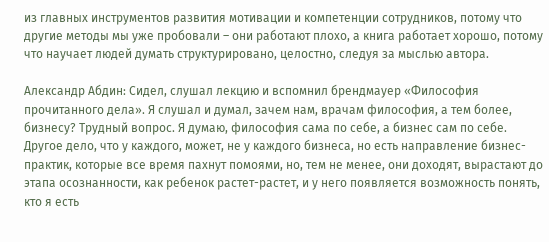из главных инструментов развития мотивации и компетенции сотрудников, потому что другие методы мы уже пробовали – они работают плохо, а книга работает хорошо, потому что научает людей думать структурировано, целостно, следуя за мыслью автора.

Александр Абдин: Сидел, слушал лекцию и вспомнил брендмауер «Философия прочитанного дела». Я слушал и думал, зачем нам, врачам философия, а тем более, бизнесу? Трудный вопрос. Я думаю, философия сама по себе, а бизнес сам по себе. Другое дело, что у каждого, может, не у каждого бизнеса, но есть направление бизнес-практик, которые все время пахнут помоями, но, тем не менее, они доходят, вырастают до этапа осознанности, как ребенок растет-растет, и у него появляется возможность понять, кто я есть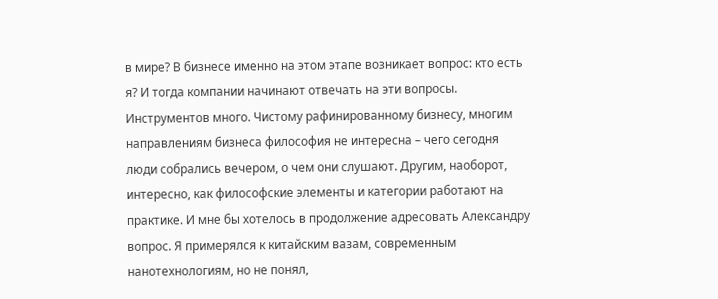в мире? В бизнесе именно на этом этапе возникает вопрос: кто есть я? И тогда компании начинают отвечать на эти вопросы. Инструментов много. Чистому рафинированному бизнесу, многим направлениям бизнеса философия не интересна – чего сегодня люди собрались вечером, о чем они слушают. Другим, наоборот, интересно, как философские элементы и категории работают на практике. И мне бы хотелось в продолжение адресовать Александру вопрос. Я примерялся к китайским вазам, современным нанотехнологиям, но не понял,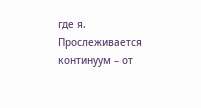где я. Прослеживается континуум – от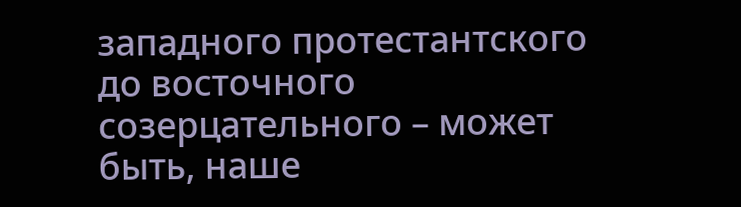западного протестантского до восточного созерцательного – может быть, наше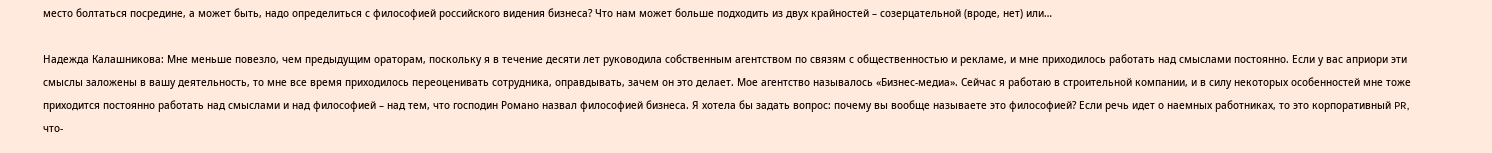место болтаться посредине, а может быть, надо определиться с философией российского видения бизнеса? Что нам может больше подходить из двух крайностей – созерцательной (вроде, нет) или…

Надежда Калашникова: Мне меньше повезло, чем предыдущим ораторам, поскольку я в течение десяти лет руководила собственным агентством по связям с общественностью и рекламе, и мне приходилось работать над смыслами постоянно. Если у вас априори эти смыслы заложены в вашу деятельность, то мне все время приходилось переоценивать сотрудника, оправдывать, зачем он это делает. Мое агентство называлось «Бизнес-медиа». Сейчас я работаю в строительной компании, и в силу некоторых особенностей мне тоже приходится постоянно работать над смыслами и над философией – над тем, что господин Романо назвал философией бизнеса. Я хотела бы задать вопрос: почему вы вообще называете это философией? Если речь идет о наемных работниках, то это корпоративный PR, что-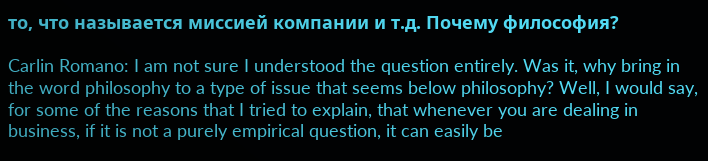то, что называется миссией компании и т.д. Почему философия?

Carlin Romano: I am not sure I understood the question entirely. Was it, why bring in the word philosophy to a type of issue that seems below philosophy? Well, I would say, for some of the reasons that I tried to explain, that whenever you are dealing in business, if it is not a purely empirical question, it can easily be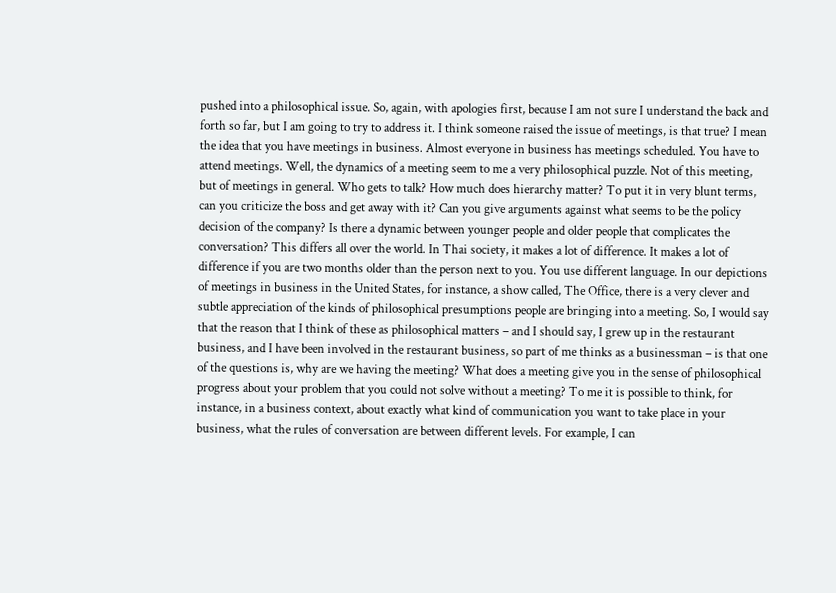pushed into a philosophical issue. So, again, with apologies first, because I am not sure I understand the back and forth so far, but I am going to try to address it. I think someone raised the issue of meetings, is that true? I mean the idea that you have meetings in business. Almost everyone in business has meetings scheduled. You have to attend meetings. Well, the dynamics of a meeting seem to me a very philosophical puzzle. Not of this meeting, but of meetings in general. Who gets to talk? How much does hierarchy matter? To put it in very blunt terms, can you criticize the boss and get away with it? Can you give arguments against what seems to be the policy decision of the company? Is there a dynamic between younger people and older people that complicates the conversation? This differs all over the world. In Thai society, it makes a lot of difference. It makes a lot of difference if you are two months older than the person next to you. You use different language. In our depictions of meetings in business in the United States, for instance, a show called, The Office, there is a very clever and subtle appreciation of the kinds of philosophical presumptions people are bringing into a meeting. So, I would say that the reason that I think of these as philosophical matters – and I should say, I grew up in the restaurant business, and I have been involved in the restaurant business, so part of me thinks as a businessman – is that one of the questions is, why are we having the meeting? What does a meeting give you in the sense of philosophical progress about your problem that you could not solve without a meeting? To me it is possible to think, for instance, in a business context, about exactly what kind of communication you want to take place in your business, what the rules of conversation are between different levels. For example, I can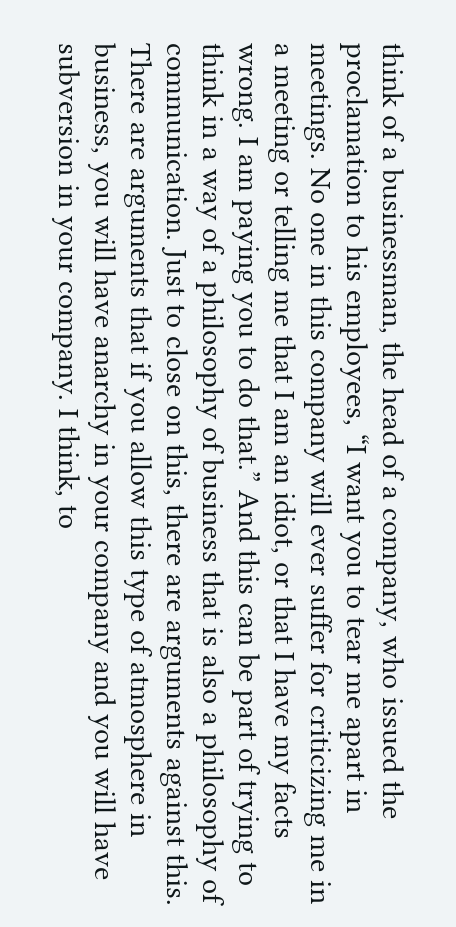think of a businessman, the head of a company, who issued the proclamation to his employees, “I want you to tear me apart in meetings. No one in this company will ever suffer for criticizing me in a meeting or telling me that I am an idiot, or that I have my facts wrong. I am paying you to do that.” And this can be part of trying to think in a way of a philosophy of business that is also a philosophy of communication. Just to close on this, there are arguments against this. There are arguments that if you allow this type of atmosphere in business, you will have anarchy in your company and you will have subversion in your company. I think, to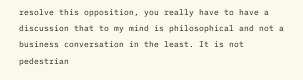resolve this opposition, you really have to have a discussion that to my mind is philosophical and not a business conversation in the least. It is not pedestrian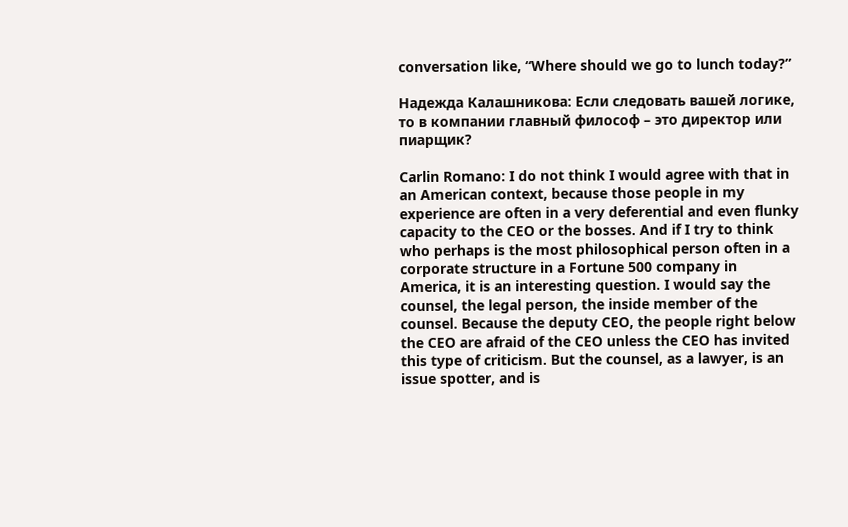conversation like, “Where should we go to lunch today?”

Надежда Калашникова: Если следовать вашей логике, то в компании главный философ – это директор или пиарщик?

Carlin Romano: I do not think I would agree with that in an American context, because those people in my experience are often in a very deferential and even flunky capacity to the CEO or the bosses. And if I try to think who perhaps is the most philosophical person often in a corporate structure in a Fortune 500 company in America, it is an interesting question. I would say the counsel, the legal person, the inside member of the counsel. Because the deputy CEO, the people right below the CEO are afraid of the CEO unless the CEO has invited this type of criticism. But the counsel, as a lawyer, is an issue spotter, and is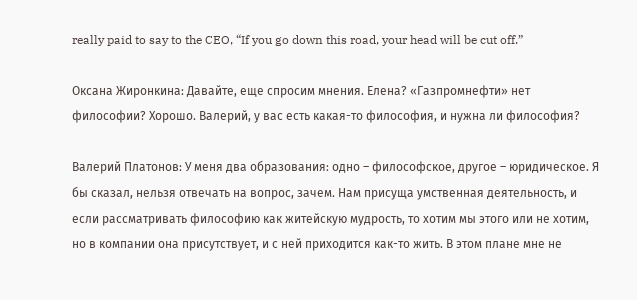really paid to say to the CEO, “If you go down this road, your head will be cut off.”

Оксана Жиронкина: Давайте, еще спросим мнения. Елена? «Газпромнефти» нет философии? Хорошо. Валерий, у вас есть какая-то философия, и нужна ли философия?

Валерий Платонов: У меня два образования: одно – философское, другое – юридическое. Я бы сказал, нельзя отвечать на вопрос, зачем. Нам присуща умственная деятельность, и если рассматривать философию как житейскую мудрость, то хотим мы этого или не хотим, но в компании она присутствует, и с ней приходится как-то жить. В этом плане мне не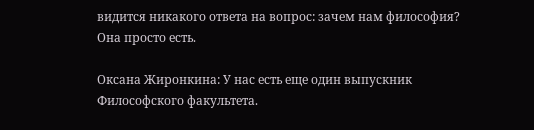видится никакого ответа на вопрос: зачем нам философия? Она просто есть.

Оксана Жиронкина: У нас есть еще один выпускник Философского факультета.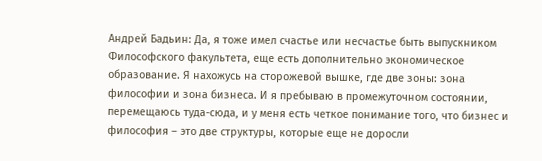Андрей Бадьин: Да, я тоже имел счастье или несчастье быть выпускником Философского факультета, еще есть дополнительно экономическое образование. Я нахожусь на сторожевой вышке, где две зоны: зона философии и зона бизнеса. И я пребываю в промежуточном состоянии, перемещаюсь туда-сюда, и у меня есть четкое понимание того, что бизнес и философия – это две структуры, которые еще не доросли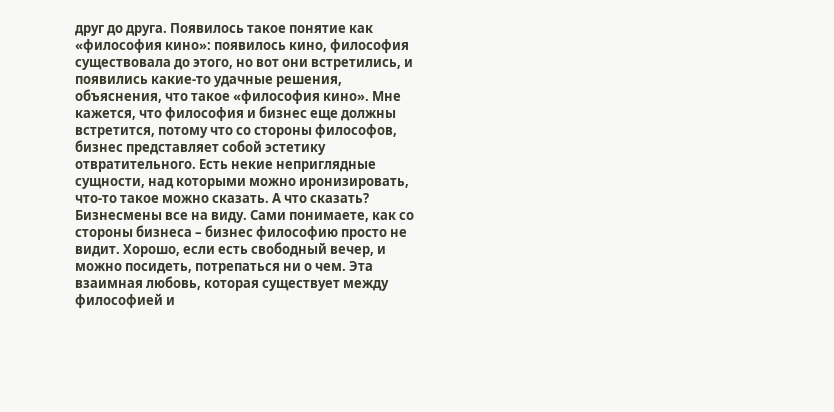друг до друга. Появилось такое понятие как «философия кино»: появилось кино, философия существовала до этого, но вот они встретились, и появились какие-то удачные решения, объяснения, что такое «философия кино». Мне кажется, что философия и бизнес еще должны встретится, потому что со стороны философов, бизнес представляет собой эстетику отвратительного. Есть некие неприглядные сущности, над которыми можно иронизировать, что-то такое можно сказать. А что сказать? Бизнесмены все на виду. Сами понимаете, как со стороны бизнеса – бизнес философию просто не видит. Хорошо, если есть свободный вечер, и можно посидеть, потрепаться ни о чем. Эта взаимная любовь, которая существует между философией и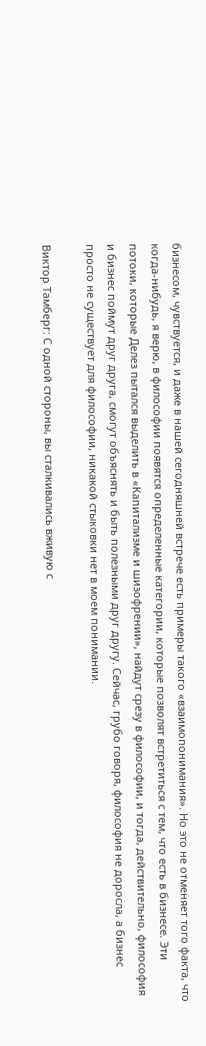бизнесом, чувствуется, и даже в нашей сегодняшней встрече есть примеры такого «взаимопонимания». Но это не отменяет того факта, что когда-нибудь, я верю, в философии появятся определенные категории, которые позволят встретиться с тем, что есть в бизнесе. Эти потоки, которые Делез пытался выделить в «Капитализме и шизофрении», найдут срезу в философии, и тогда, действительно, философия и бизнес поймут друг друга, смогут объяснять и быть полезными друг другу. Сейчас, грубо говоря, философия не доросла, а бизнес просто не существует для философии, никакой стыковки нет в моем понимании.

Виктор Тамберг: С одной стороны, вы сталкивались вживую с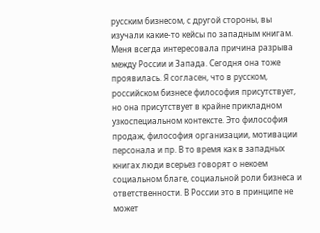русским бизнесом, с другой стороны, вы изучали какие-то кейсы по западным книгам. Меня всегда интересовала причина разрыва между России и Запада. Сегодня она тоже проявилась. Я согласен, что в русском, российском бизнесе философия присутствует, но она присутствует в крайне прикладном узкоспециальном контексте. Это философия продаж, философия организации, мотивации персонала и пр. В то время как в западных книгах люди всерьез говорят о некоем социальном благе, социальной роли бизнеса и ответственности. В России это в принципе не может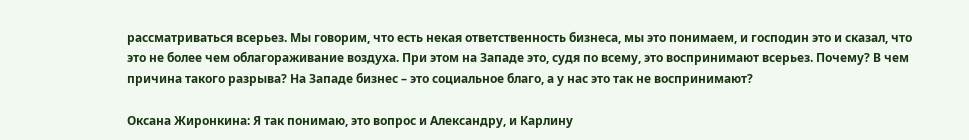рассматриваться всерьез. Мы говорим, что есть некая ответственность бизнеса, мы это понимаем, и господин это и сказал, что это не более чем облагораживание воздуха. При этом на Западе это, судя по всему, это воспринимают всерьез. Почему? В чем причина такого разрыва? На Западе бизнес – это социальное благо, а у нас это так не воспринимают?

Оксана Жиронкина: Я так понимаю, это вопрос и Александру, и Карлину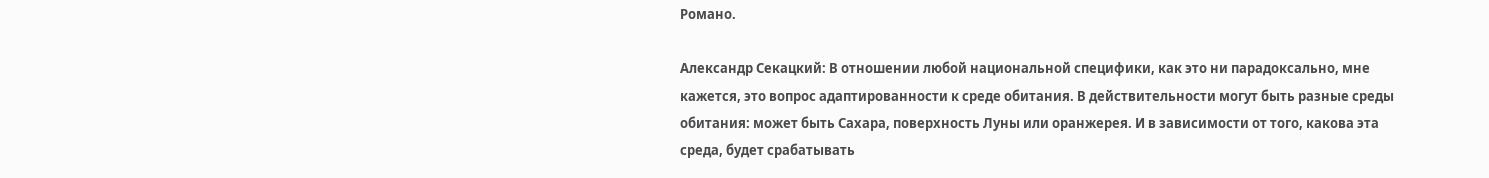Романо.

Александр Секацкий: В отношении любой национальной специфики, как это ни парадоксально, мне кажется, это вопрос адаптированности к среде обитания. В действительности могут быть разные среды обитания: может быть Сахара, поверхность Луны или оранжерея. И в зависимости от того, какова эта среда, будет срабатывать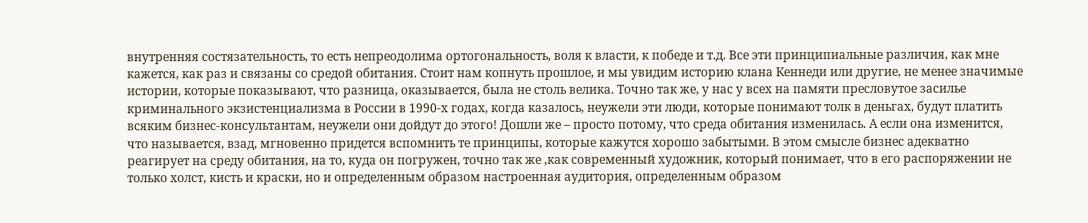внутренняя состязательность, то есть непреодолима ортогональность, воля к власти, к победе и т.д. Все эти принципиальные различия, как мне кажется, как раз и связаны со средой обитания. Стоит нам копнуть прошлое, и мы увидим историю клана Кеннеди или другие, не менее значимые истории, которые показывают, что разница, оказывается, была не столь велика. Точно так же, у нас у всех на памяти пресловутое засилье криминального экзистенциализма в России в 1990-х годах, когда казалось, неужели эти люди, которые понимают толк в деньгах, будут платить всяким бизнес-консультантам, неужели они дойдут до этого! Дошли же – просто потому, что среда обитания изменилась. А если она изменится, что называется, взад, мгновенно придется вспомнить те принципы, которые кажутся хорошо забытыми. В этом смысле бизнес адекватно реагирует на среду обитания, на то, куда он погружен, точно так же ,как современный художник, который понимает, что в его распоряжении не только холст, кисть и краски, но и определенным образом настроенная аудитория, определенным образом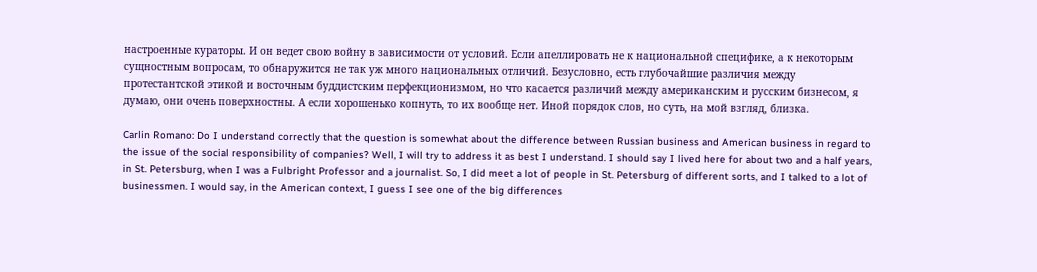настроенные кураторы. И он ведет свою войну в зависимости от условий. Если апеллировать не к национальной специфике, а к некоторым сущностным вопросам, то обнаружится не так уж много национальных отличий. Безусловно, есть глубочайшие различия между протестантской этикой и восточным буддистским перфекционизмом, но что касается различий между американским и русским бизнесом, я думаю, они очень поверхностны. А если хорошенько копнуть, то их вообще нет. Иной порядок слов, но суть, на мой взгляд, близка.

Carlin Romano: Do I understand correctly that the question is somewhat about the difference between Russian business and American business in regard to the issue of the social responsibility of companies? Well, I will try to address it as best I understand. I should say I lived here for about two and a half years, in St. Petersburg, when I was a Fulbright Professor and a journalist. So, I did meet a lot of people in St. Petersburg of different sorts, and I talked to a lot of businessmen. I would say, in the American context, I guess I see one of the big differences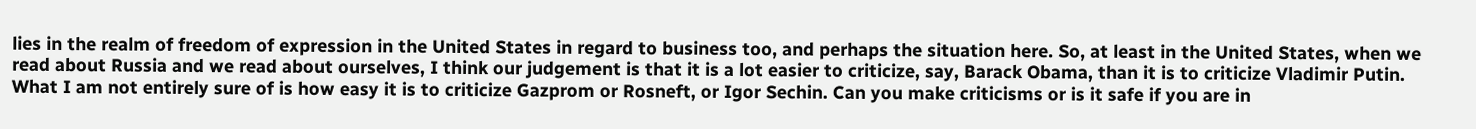lies in the realm of freedom of expression in the United States in regard to business too, and perhaps the situation here. So, at least in the United States, when we read about Russia and we read about ourselves, I think our judgement is that it is a lot easier to criticize, say, Barack Obama, than it is to criticize Vladimir Putin. What I am not entirely sure of is how easy it is to criticize Gazprom or Rosneft, or Igor Sechin. Can you make criticisms or is it safe if you are in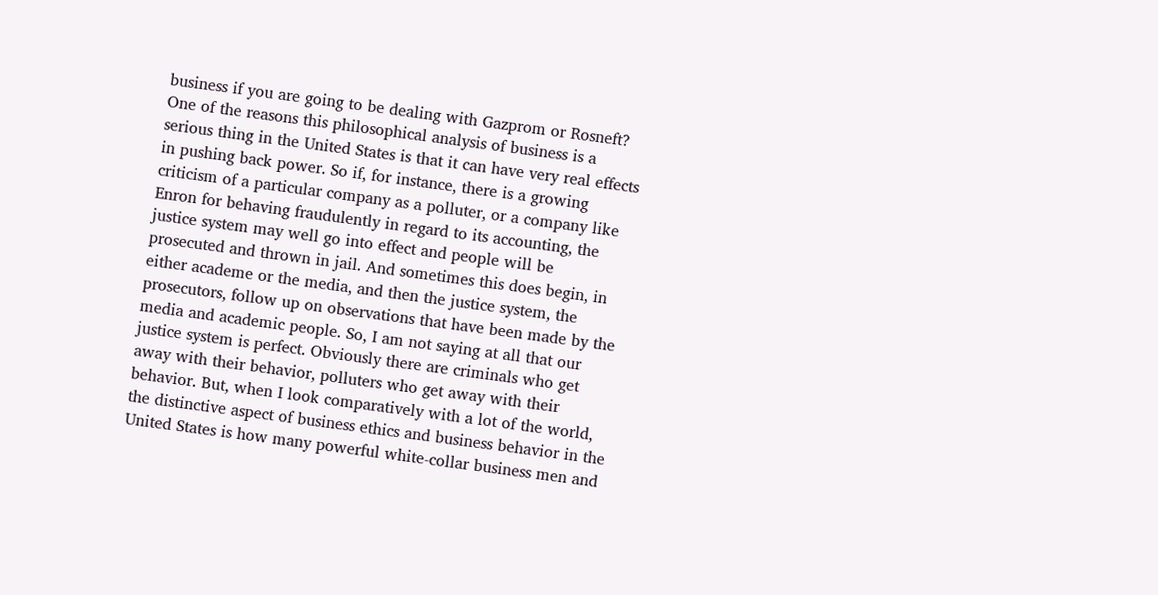business if you are going to be dealing with Gazprom or Rosneft? One of the reasons this philosophical analysis of business is a serious thing in the United States is that it can have very real effects in pushing back power. So if, for instance, there is a growing criticism of a particular company as a polluter, or a company like Enron for behaving fraudulently in regard to its accounting, the justice system may well go into effect and people will be prosecuted and thrown in jail. And sometimes this does begin, in either academe or the media, and then the justice system, the prosecutors, follow up on observations that have been made by the media and academic people. So, I am not saying at all that our justice system is perfect. Obviously there are criminals who get away with their behavior, polluters who get away with their behavior. But, when I look comparatively with a lot of the world, the distinctive aspect of business ethics and business behavior in the United States is how many powerful white-collar business men and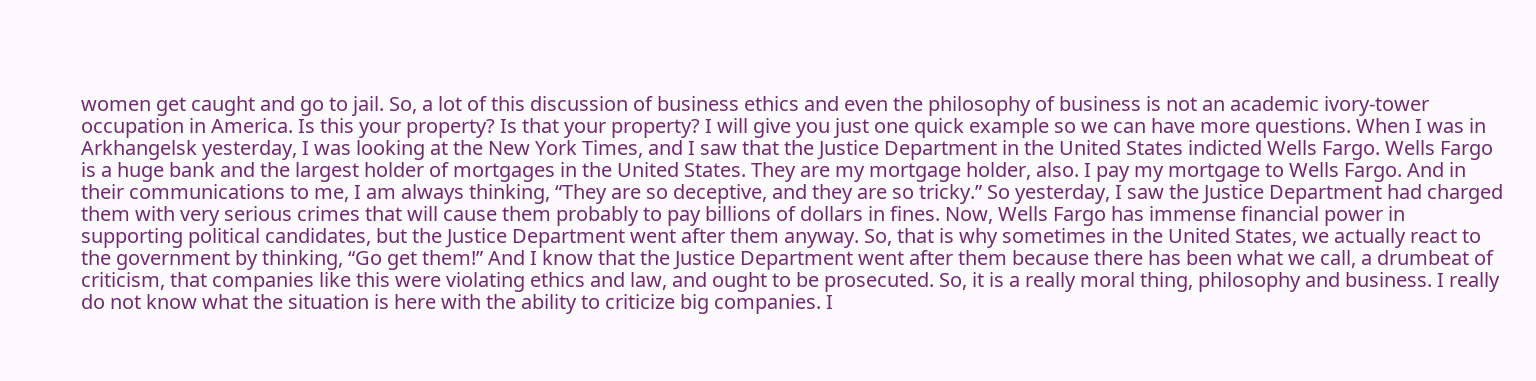women get caught and go to jail. So, a lot of this discussion of business ethics and even the philosophy of business is not an academic ivory-tower occupation in America. Is this your property? Is that your property? I will give you just one quick example so we can have more questions. When I was in Arkhangelsk yesterday, I was looking at the New York Times, and I saw that the Justice Department in the United States indicted Wells Fargo. Wells Fargo is a huge bank and the largest holder of mortgages in the United States. They are my mortgage holder, also. I pay my mortgage to Wells Fargo. And in their communications to me, I am always thinking, “They are so deceptive, and they are so tricky.” So yesterday, I saw the Justice Department had charged them with very serious crimes that will cause them probably to pay billions of dollars in fines. Now, Wells Fargo has immense financial power in supporting political candidates, but the Justice Department went after them anyway. So, that is why sometimes in the United States, we actually react to the government by thinking, “Go get them!” And I know that the Justice Department went after them because there has been what we call, a drumbeat of criticism, that companies like this were violating ethics and law, and ought to be prosecuted. So, it is a really moral thing, philosophy and business. I really do not know what the situation is here with the ability to criticize big companies. I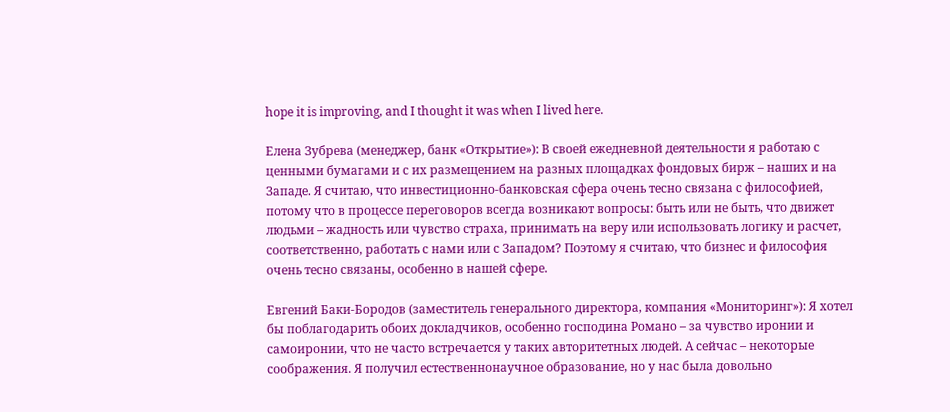hope it is improving, and I thought it was when I lived here.

Елена Зубрева (менеджер, банк «Открытие»): В своей ежедневной деятельности я работаю с ценными бумагами и с их размещением на разных площадках фондовых бирж – наших и на Западе. Я считаю, что инвестиционно-банковская сфера очень тесно связана с философией, потому что в процессе переговоров всегда возникают вопросы: быть или не быть, что движет людьми – жадность или чувство страха, принимать на веру или использовать логику и расчет, соответственно, работать с нами или с Западом? Поэтому я считаю, что бизнес и философия очень тесно связаны, особенно в нашей сфере.

Евгений Баки-Бородов (заместитель генерального директора, компания «Мониторинг»): Я хотел бы поблагодарить обоих докладчиков, особенно господина Романо – за чувство иронии и самоиронии, что не часто встречается у таких авторитетных людей. А сейчас – некоторые соображения. Я получил естественнонаучное образование, но у нас была довольно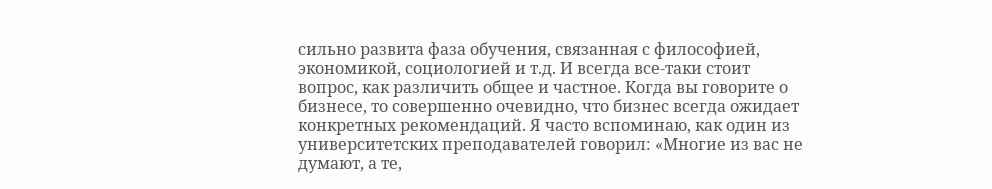сильно развита фаза обучения, связанная с философией, экономикой, социологией и т.д. И всегда все-таки стоит вопрос, как различить общее и частное. Когда вы говорите о бизнесе, то совершенно очевидно, что бизнес всегда ожидает конкретных рекомендаций. Я часто вспоминаю, как один из университетских преподавателей говорил: «Многие из вас не думают, а те,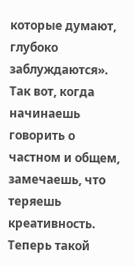которые думают, глубоко заблуждаются». Так вот, когда начинаешь говорить о частном и общем, замечаешь, что теряешь креативность. Теперь такой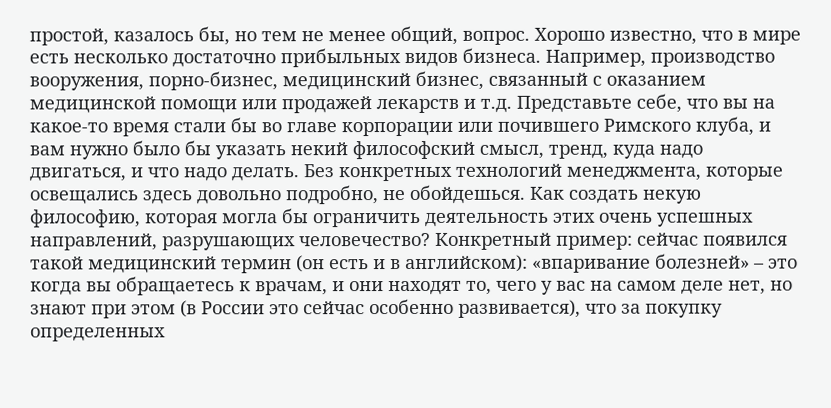простой, казалось бы, но тем не менее общий, вопрос. Хорошо известно, что в мире есть несколько достаточно прибыльных видов бизнеса. Например, производство вооружения, порно-бизнес, медицинский бизнес, связанный с оказанием медицинской помощи или продажей лекарств и т.д. Представьте себе, что вы на какое-то время стали бы во главе корпорации или почившего Римского клуба, и вам нужно было бы указать некий философский смысл, тренд, куда надо двигаться, и что надо делать. Без конкретных технологий менеджмента, которые освещались здесь довольно подробно, не обойдешься. Как создать некую философию, которая могла бы ограничить деятельность этих очень успешных направлений, разрушающих человечество? Конкретный пример: сейчас появился такой медицинский термин (он есть и в английском): «впаривание болезней» – это когда вы обращаетесь к врачам, и они находят то, чего у вас на самом деле нет, но знают при этом (в России это сейчас особенно развивается), что за покупку определенных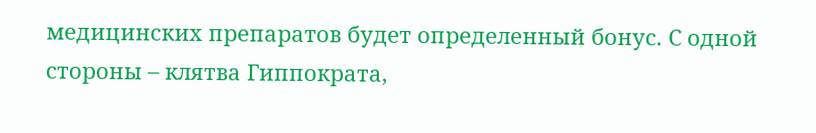медицинских препаратов будет определенный бонус. С одной стороны – клятва Гиппократа,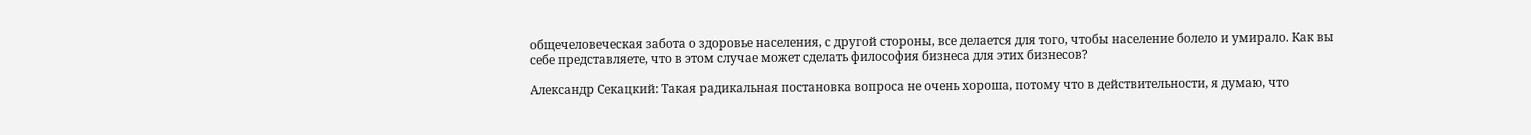общечеловеческая забота о здоровье населения, с другой стороны, все делается для того, чтобы население болело и умирало. Как вы себе представляете, что в этом случае может сделать философия бизнеса для этих бизнесов?

Александр Секацкий: Такая радикальная постановка вопроса не очень хороша, потому что в действительности, я думаю, что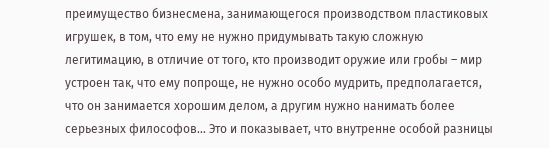преимущество бизнесмена, занимающегося производством пластиковых игрушек, в том, что ему не нужно придумывать такую сложную легитимацию, в отличие от того, кто производит оружие или гробы – мир устроен так, что ему попроще, не нужно особо мудрить, предполагается, что он занимается хорошим делом, а другим нужно нанимать более серьезных философов… Это и показывает, что внутренне особой разницы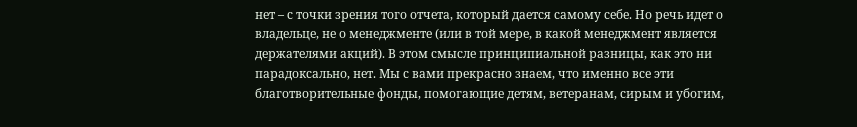нет – с точки зрения того отчета, который дается самому себе. Но речь идет о владельце, не о менеджменте (или в той мере, в какой менеджмент является держателями акций). В этом смысле принципиальной разницы, как это ни парадоксально, нет. Мы с вами прекрасно знаем, что именно все эти благотворительные фонды, помогающие детям, ветеранам, сирым и убогим,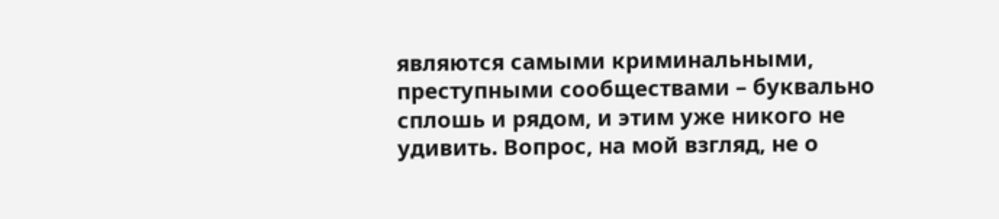являются самыми криминальными, преступными сообществами – буквально сплошь и рядом, и этим уже никого не удивить. Вопрос, на мой взгляд, не о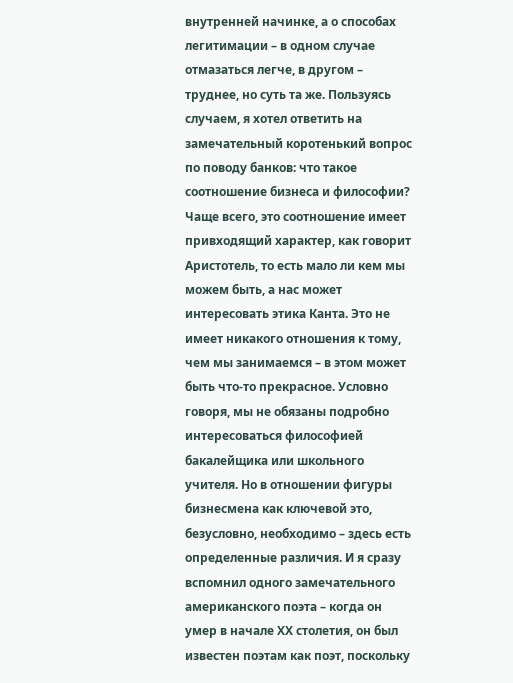внутренней начинке, а о способах легитимации – в одном случае отмазаться легче, в другом – труднее, но суть та же. Пользуясь случаем, я хотел ответить на замечательный коротенький вопрос по поводу банков: что такое соотношение бизнеса и философии? Чаще всего, это соотношение имеет привходящий характер, как говорит Аристотель, то есть мало ли кем мы можем быть, а нас может интересовать этика Канта. Это не имеет никакого отношения к тому, чем мы занимаемся – в этом может быть что-то прекрасное. Условно говоря, мы не обязаны подробно интересоваться философией бакалейщика или школьного учителя. Но в отношении фигуры бизнесмена как ключевой это, безусловно, необходимо – здесь есть определенные различия. И я сразу вспомнил одного замечательного американского поэта – когда он умер в начале ХХ столетия, он был известен поэтам как поэт, поскольку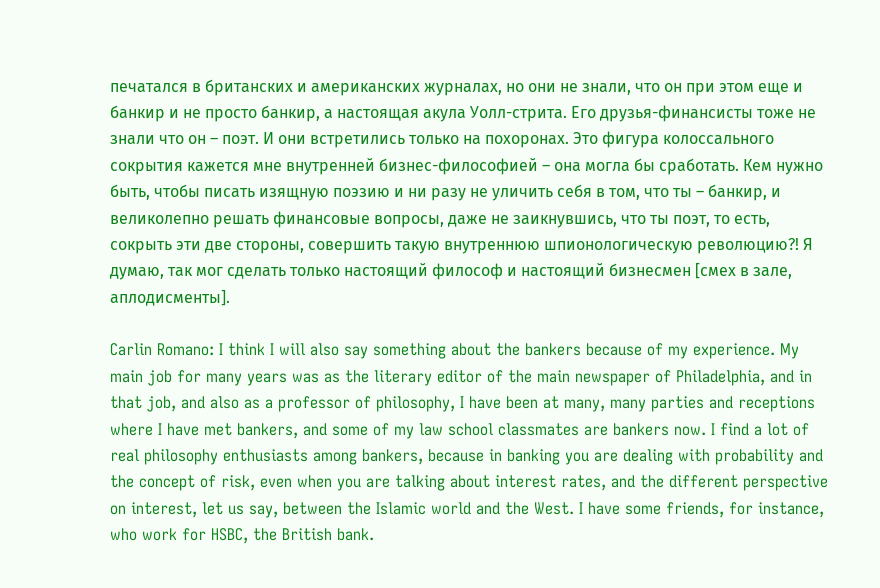печатался в британских и американских журналах, но они не знали, что он при этом еще и банкир и не просто банкир, а настоящая акула Уолл-стрита. Его друзья-финансисты тоже не знали что он – поэт. И они встретились только на похоронах. Это фигура колоссального сокрытия кажется мне внутренней бизнес-философией – она могла бы сработать. Кем нужно быть, чтобы писать изящную поэзию и ни разу не уличить себя в том, что ты – банкир, и великолепно решать финансовые вопросы, даже не заикнувшись, что ты поэт, то есть, сокрыть эти две стороны, совершить такую внутреннюю шпионологическую революцию?! Я думаю, так мог сделать только настоящий философ и настоящий бизнесмен [смех в зале, аплодисменты].

Carlin Romano: I think I will also say something about the bankers because of my experience. My main job for many years was as the literary editor of the main newspaper of Philadelphia, and in that job, and also as a professor of philosophy, I have been at many, many parties and receptions where I have met bankers, and some of my law school classmates are bankers now. I find a lot of real philosophy enthusiasts among bankers, because in banking you are dealing with probability and the concept of risk, even when you are talking about interest rates, and the different perspective on interest, let us say, between the Islamic world and the West. I have some friends, for instance, who work for HSBC, the British bank.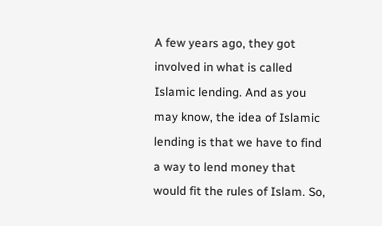A few years ago, they got involved in what is called Islamic lending. And as you may know, the idea of Islamic lending is that we have to find a way to lend money that would fit the rules of Islam. So,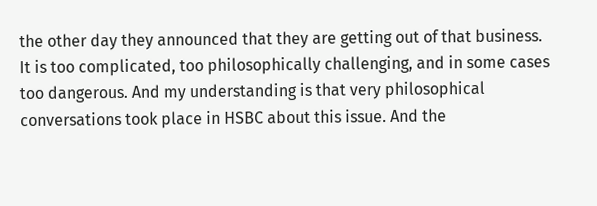the other day they announced that they are getting out of that business. It is too complicated, too philosophically challenging, and in some cases too dangerous. And my understanding is that very philosophical conversations took place in HSBC about this issue. And the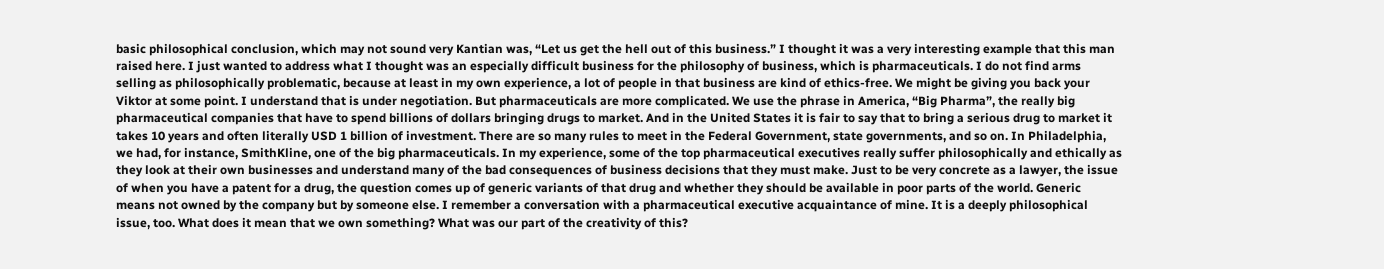basic philosophical conclusion, which may not sound very Kantian was, “Let us get the hell out of this business.” I thought it was a very interesting example that this man raised here. I just wanted to address what I thought was an especially difficult business for the philosophy of business, which is pharmaceuticals. I do not find arms selling as philosophically problematic, because at least in my own experience, a lot of people in that business are kind of ethics-free. We might be giving you back your Viktor at some point. I understand that is under negotiation. But pharmaceuticals are more complicated. We use the phrase in America, “Big Pharma”, the really big pharmaceutical companies that have to spend billions of dollars bringing drugs to market. And in the United States it is fair to say that to bring a serious drug to market it takes 10 years and often literally USD 1 billion of investment. There are so many rules to meet in the Federal Government, state governments, and so on. In Philadelphia, we had, for instance, SmithKline, one of the big pharmaceuticals. In my experience, some of the top pharmaceutical executives really suffer philosophically and ethically as they look at their own businesses and understand many of the bad consequences of business decisions that they must make. Just to be very concrete as a lawyer, the issue of when you have a patent for a drug, the question comes up of generic variants of that drug and whether they should be available in poor parts of the world. Generic means not owned by the company but by someone else. I remember a conversation with a pharmaceutical executive acquaintance of mine. It is a deeply philosophical issue, too. What does it mean that we own something? What was our part of the creativity of this?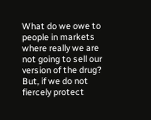What do we owe to people in markets where really we are not going to sell our version of the drug? But, if we do not fiercely protect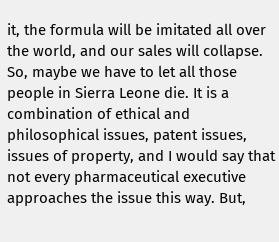it, the formula will be imitated all over the world, and our sales will collapse. So, maybe we have to let all those people in Sierra Leone die. It is a combination of ethical and philosophical issues, patent issues, issues of property, and I would say that not every pharmaceutical executive approaches the issue this way. But,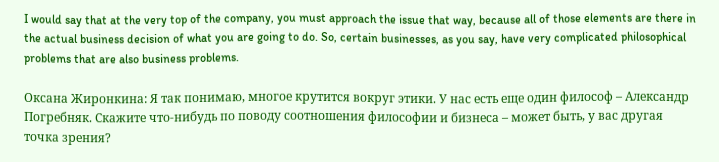I would say that at the very top of the company, you must approach the issue that way, because all of those elements are there in the actual business decision of what you are going to do. So, certain businesses, as you say, have very complicated philosophical problems that are also business problems.

Оксана Жиронкина: Я так понимаю, многое крутится вокруг этики. У нас есть еще один философ – Александр Погребняк. Скажите что-нибудь по поводу соотношения философии и бизнеса – может быть, у вас другая точка зрения?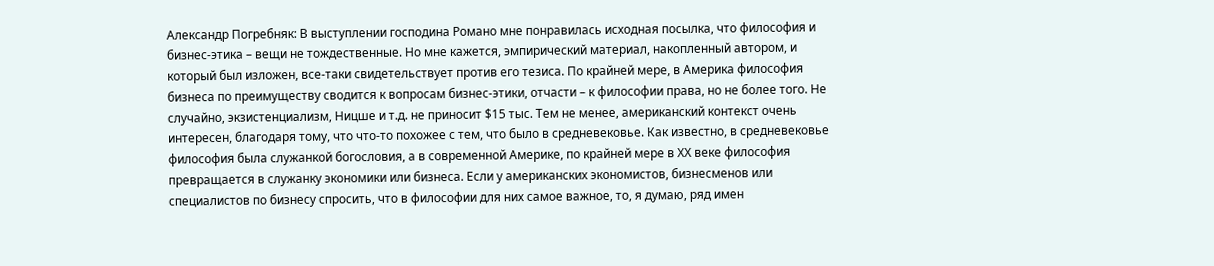Александр Погребняк: В выступлении господина Романо мне понравилась исходная посылка, что философия и бизнес-этика – вещи не тождественные. Но мне кажется, эмпирический материал, накопленный автором, и который был изложен, все-таки свидетельствует против его тезиса. По крайней мере, в Америка философия бизнеса по преимуществу сводится к вопросам бизнес-этики, отчасти – к философии права, но не более того. Не случайно, экзистенциализм, Ницше и т.д. не приносит $15 тыс. Тем не менее, американский контекст очень интересен, благодаря тому, что что-то похожее с тем, что было в средневековье. Как известно, в средневековье философия была служанкой богословия, а в современной Америке, по крайней мере в ХХ веке философия превращается в служанку экономики или бизнеса. Если у американских экономистов, бизнесменов или специалистов по бизнесу спросить, что в философии для них самое важное, то, я думаю, ряд имен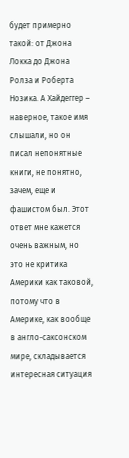будет примерно такой: от Джона Локка до Джона Ролза и Роберта Нозика. А Хайдеггер – наверное, такое имя слышали, но он писал непонятные книги, не понятно, зачем, еще и фашистом был. Этот ответ мне кажется очень важным, но это не критика Америки как таковой, потому что в Америке, как вообще в англо-саксонском мире, складывается интересная ситуация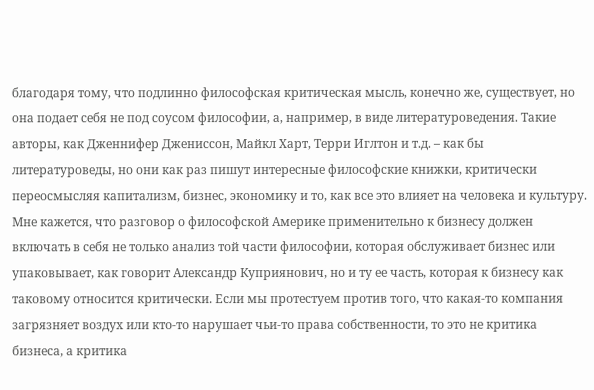благодаря тому, что подлинно философская критическая мысль, конечно же, существует, но она подает себя не под соусом философии, а, например, в виде литературоведения. Такие авторы, как Дженнифер Джениссон, Майкл Харт, Терри Иглтон и т.д. – как бы литературоведы, но они как раз пишут интересные философские книжки, критически переосмысляя капитализм, бизнес, экономику и то, как все это влияет на человека и культуру. Мне кажется, что разговор о философской Америке применительно к бизнесу должен включать в себя не только анализ той части философии, которая обслуживает бизнес или упаковывает, как говорит Александр Куприянович, но и ту ее часть, которая к бизнесу как таковому относится критически. Если мы протестуем против того, что какая-то компания загрязняет воздух или кто-то нарушает чьи-то права собственности, то это не критика бизнеса, а критика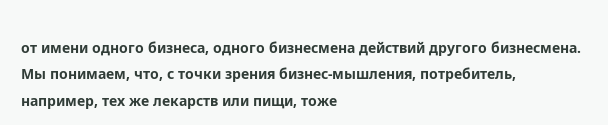от имени одного бизнеса, одного бизнесмена действий другого бизнесмена. Мы понимаем, что, с точки зрения бизнес-мышления, потребитель, например, тех же лекарств или пищи, тоже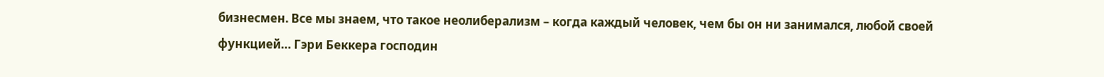бизнесмен. Все мы знаем, что такое неолиберализм – когда каждый человек, чем бы он ни занимался, любой своей функцией… Гэри Беккера господин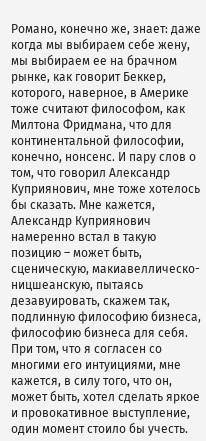Романо, конечно же, знает: даже когда мы выбираем себе жену, мы выбираем ее на брачном рынке, как говорит Беккер, которого, наверное, в Америке тоже считают философом, как Милтона Фридмана, что для континентальной философии, конечно, нонсенс. И пару слов о том, что говорил Александр Куприянович, мне тоже хотелось бы сказать. Мне кажется, Александр Куприянович намеренно встал в такую позицию – может быть, сценическую, макиавеллическо-ницшеанскую, пытаясь дезавуировать, скажем так, подлинную философию бизнеса, философию бизнеса для себя. При том, что я согласен со многими его интуициями, мне кажется, в силу того, что он, может быть, хотел сделать яркое и провокативное выступление, один момент стоило бы учесть.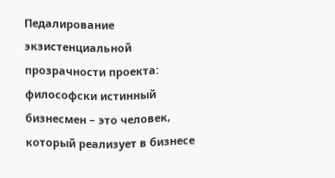Педалирование экзистенциальной прозрачности проекта: философски истинный бизнесмен – это человек, который реализует в бизнесе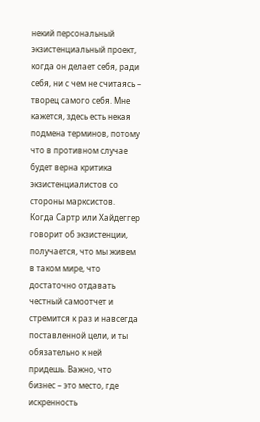некий персональный экзистенциальный проект, когда он делает себя, ради себя, ни с чем не считаясь – творец самого себя. Мне кажется, здесь есть некая подмена терминов, потому что в противном случае будет верна критика экзистенциалистов со стороны марксистов. Когда Сартр или Хайдеггер говорит об экзистенции, получается, что мы живем в таком мире, что достаточно отдавать честный самоотчет и стремится к раз и навсегда поставленной цели, и ты обязательно к ней придешь. Важно, что бизнес – это место, где искренность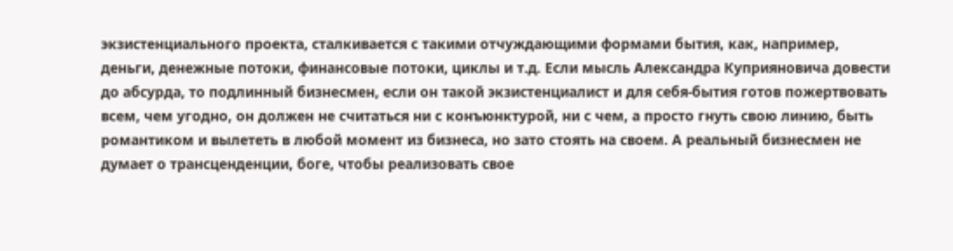экзистенциального проекта, сталкивается с такими отчуждающими формами бытия, как, например, деньги, денежные потоки, финансовые потоки, циклы и т.д. Если мысль Александра Куприяновича довести до абсурда, то подлинный бизнесмен, если он такой экзистенциалист и для себя-бытия готов пожертвовать всем, чем угодно, он должен не считаться ни с конъюнктурой, ни с чем, а просто гнуть свою линию, быть романтиком и вылететь в любой момент из бизнеса, но зато стоять на своем. А реальный бизнесмен не думает о трансценденции, боге, чтобы реализовать свое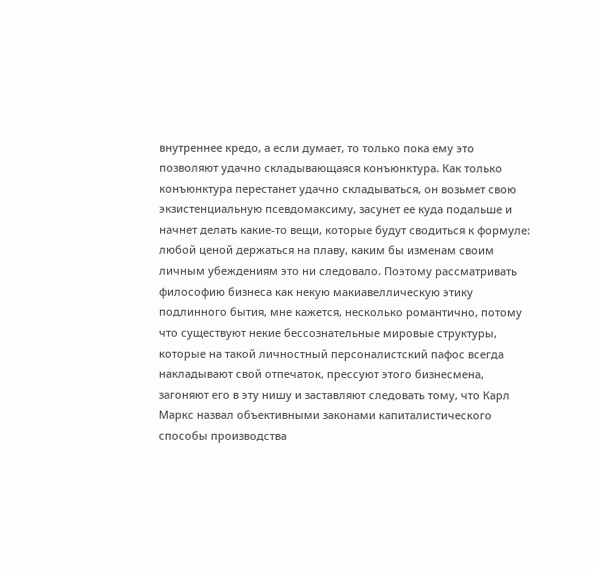внутреннее кредо, а если думает, то только пока ему это позволяют удачно складывающаяся конъюнктура. Как только конъюнктура перестанет удачно складываться, он возьмет свою экзистенциальную псевдомаксиму, засунет ее куда подальше и начнет делать какие-то вещи, которые будут сводиться к формуле: любой ценой держаться на плаву, каким бы изменам своим личным убеждениям это ни следовало. Поэтому рассматривать философию бизнеса как некую макиавеллическую этику подлинного бытия, мне кажется, несколько романтично, потому что существуют некие бессознательные мировые структуры, которые на такой личностный персоналистский пафос всегда накладывают свой отпечаток, прессуют этого бизнесмена, загоняют его в эту нишу и заставляют следовать тому, что Карл Маркс назвал объективными законами капиталистического способы производства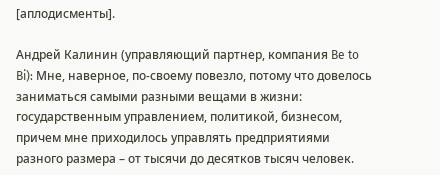[аплодисменты].

Андрей Калинин (управляющий партнер, компания Be to Bi): Мне, наверное, по-своему повезло, потому что довелось заниматься самыми разными вещами в жизни: государственным управлением, политикой, бизнесом, причем мне приходилось управлять предприятиями разного размера – от тысячи до десятков тысяч человек.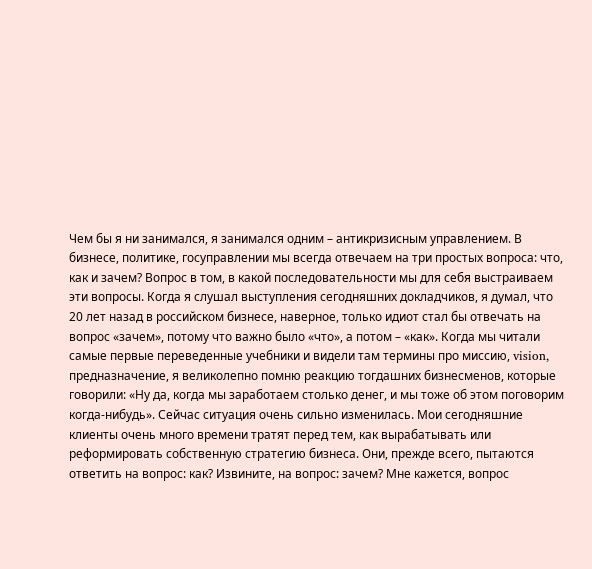Чем бы я ни занимался, я занимался одним – антикризисным управлением. В бизнесе, политике, госуправлении мы всегда отвечаем на три простых вопроса: что, как и зачем? Вопрос в том, в какой последовательности мы для себя выстраиваем эти вопросы. Когда я слушал выступления сегодняшних докладчиков, я думал, что 20 лет назад в российском бизнесе, наверное, только идиот стал бы отвечать на вопрос «зачем», потому что важно было «что», а потом – «как». Когда мы читали самые первые переведенные учебники и видели там термины про миссию, vision, предназначение, я великолепно помню реакцию тогдашних бизнесменов, которые говорили: «Ну да, когда мы заработаем столько денег, и мы тоже об этом поговорим когда-нибудь». Сейчас ситуация очень сильно изменилась. Мои сегодняшние клиенты очень много времени тратят перед тем, как вырабатывать или реформировать собственную стратегию бизнеса. Они, прежде всего, пытаются ответить на вопрос: как? Извините, на вопрос: зачем? Мне кажется, вопрос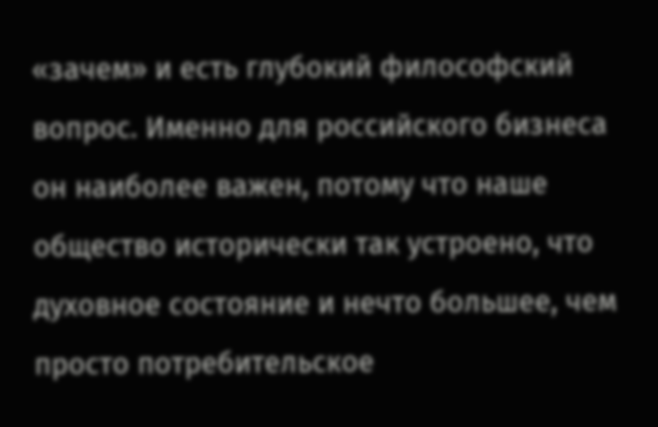«зачем» и есть глубокий философский вопрос. Именно для российского бизнеса он наиболее важен, потому что наше общество исторически так устроено, что духовное состояние и нечто большее, чем просто потребительское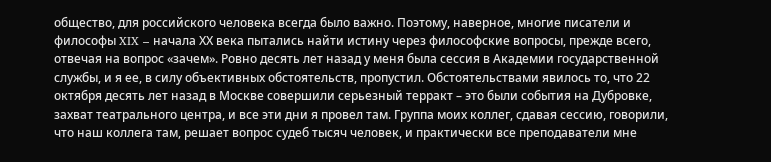общество, для российского человека всегда было важно. Поэтому, наверное, многие писатели и философы XIX – начала ХХ века пытались найти истину через философские вопросы, прежде всего, отвечая на вопрос «зачем». Ровно десять лет назад у меня была сессия в Академии государственной службы, и я ее, в силу объективных обстоятельств, пропустил. Обстоятельствами явилось то, что 22 октября десять лет назад в Москве совершили серьезный терракт – это были события на Дубровке, захват театрального центра, и все эти дни я провел там. Группа моих коллег, сдавая сессию, говорили, что наш коллега там, решает вопрос судеб тысяч человек, и практически все преподаватели мне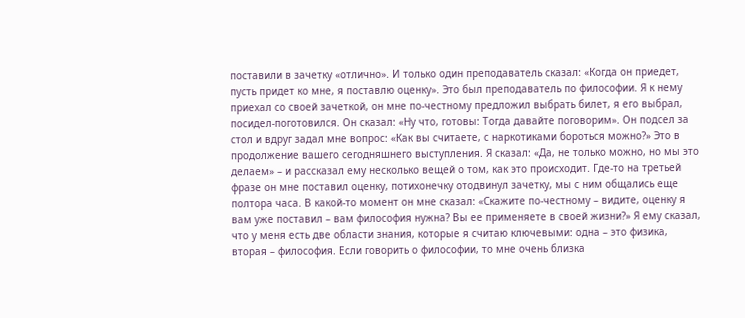поставили в зачетку «отлично». И только один преподаватель сказал: «Когда он приедет, пусть придет ко мне, я поставлю оценку». Это был преподаватель по философии. Я к нему приехал со своей зачеткой, он мне по-честному предложил выбрать билет, я его выбрал, посидел-поготовился. Он сказал: «Ну что, готовы: Тогда давайте поговорим». Он подсел за стол и вдруг задал мне вопрос: «Как вы считаете, с наркотиками бороться можно?» Это в продолжение вашего сегодняшнего выступления. Я сказал: «Да, не только можно, но мы это делаем» – и рассказал ему несколько вещей о том, как это происходит. Где-то на третьей фразе он мне поставил оценку, потихонечку отодвинул зачетку, мы с ним общались еще полтора часа. В какой-то момент он мне сказал: «Скажите по-честному – видите, оценку я вам уже поставил – вам философия нужна? Вы ее применяете в своей жизни?» Я ему сказал, что у меня есть две области знания, которые я считаю ключевыми: одна – это физика, вторая – философия. Если говорить о философии, то мне очень близка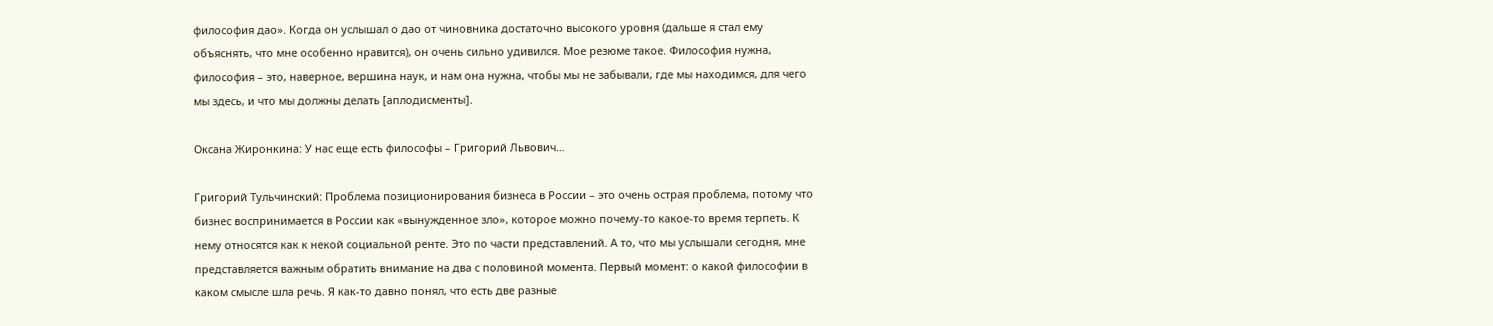философия дао». Когда он услышал о дао от чиновника достаточно высокого уровня (дальше я стал ему объяснять, что мне особенно нравится), он очень сильно удивился. Мое резюме такое. Философия нужна, философия – это, наверное, вершина наук, и нам она нужна, чтобы мы не забывали, где мы находимся, для чего мы здесь, и что мы должны делать [аплодисменты].

Оксана Жиронкина: У нас еще есть философы – Григорий Львович…

Григорий Тульчинский: Проблема позиционирования бизнеса в России – это очень острая проблема, потому что бизнес воспринимается в России как «вынужденное зло», которое можно почему-то какое-то время терпеть. К нему относятся как к некой социальной ренте. Это по части представлений. А то, что мы услышали сегодня, мне представляется важным обратить внимание на два с половиной момента. Первый момент: о какой философии в каком смысле шла речь. Я как-то давно понял, что есть две разные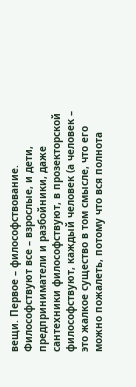вещи. Первое – философствование. Философствуют все – взрослые, и дети, предприниматели и разбойники, даже сантехники философствуют, в прозекторской философствуют, каждый человек (а человек – это жалкое существо в том смысле, что его можно пожалеть, потому что вся полнота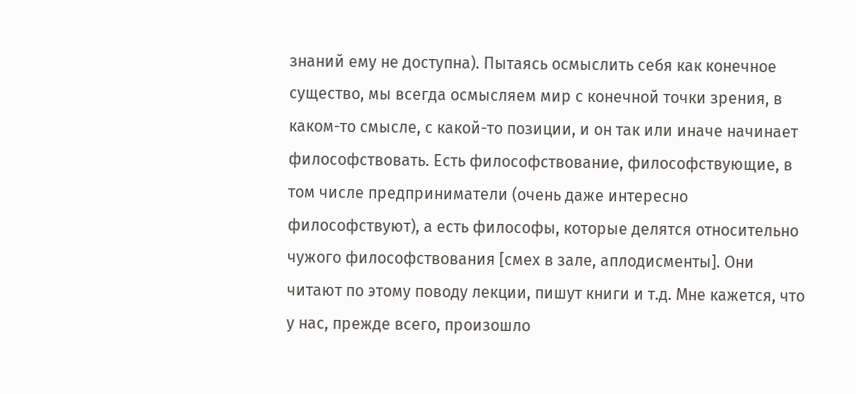знаний ему не доступна). Пытаясь осмыслить себя как конечное существо, мы всегда осмысляем мир с конечной точки зрения, в каком-то смысле, с какой-то позиции, и он так или иначе начинает философствовать. Есть философствование, философствующие, в том числе предприниматели (очень даже интересно философствуют), а есть философы, которые делятся относительно чужого философствования [смех в зале, аплодисменты]. Они читают по этому поводу лекции, пишут книги и т.д. Мне кажется, что у нас, прежде всего, произошло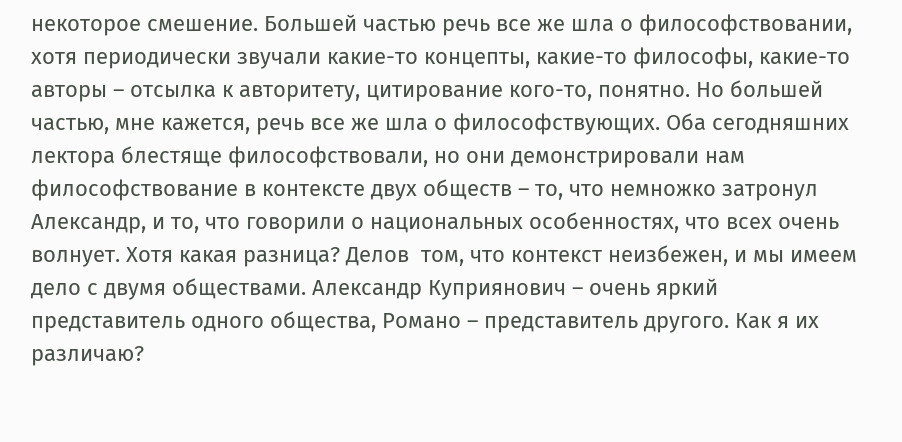некоторое смешение. Большей частью речь все же шла о философствовании, хотя периодически звучали какие-то концепты, какие-то философы, какие-то авторы – отсылка к авторитету, цитирование кого-то, понятно. Но большей частью, мне кажется, речь все же шла о философствующих. Оба сегодняшних лектора блестяще философствовали, но они демонстрировали нам философствование в контексте двух обществ – то, что немножко затронул Александр, и то, что говорили о национальных особенностях, что всех очень волнует. Хотя какая разница? Делов  том, что контекст неизбежен, и мы имеем дело с двумя обществами. Александр Куприянович – очень яркий представитель одного общества, Романо – представитель другого. Как я их различаю?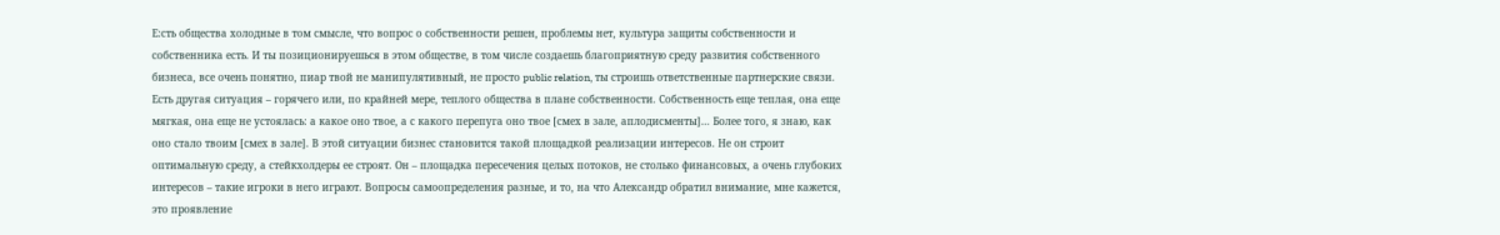Е:сть общества холодные в том смысле, что вопрос о собственности решен, проблемы нет, культура защиты собственности и собственника есть. И ты позиционируешься в этом обществе, в том числе создаешь благоприятную среду развития собственного бизнеса, все очень понятно, пиар твой не манипулятивный, не просто public relation, ты строишь ответственные партнерские связи. Есть другая ситуация – горячего или, по крайней мере, теплого общества в плане собственности. Собственность еще теплая, она еще мягкая, она еще не устоялась: а какое оно твое, а с какого перепуга оно твое [смех в зале, аплодисменты]… Более того, я знаю, как оно стало твоим [смех в зале]. В этой ситуации бизнес становится такой площадкой реализации интересов. Не он строит оптимальную среду, а стейкхолдеры ее строят. Он – площадка пересечения целых потоков, не столько финансовых, а очень глубоких интересов – такие игроки в него играют. Вопросы самоопределения разные, и то, на что Александр обратил внимание, мне кажется, это проявление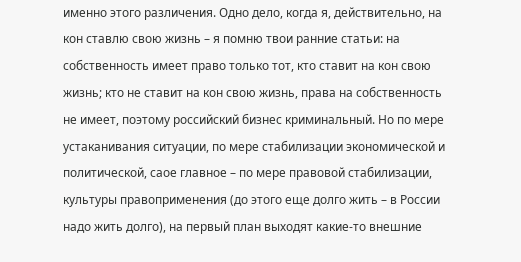именно этого различения. Одно дело, когда я, действительно, на кон ставлю свою жизнь – я помню твои ранние статьи: на собственность имеет право только тот, кто ставит на кон свою жизнь; кто не ставит на кон свою жизнь, права на собственность не имеет, поэтому российский бизнес криминальный. Но по мере устаканивания ситуации, по мере стабилизации экономической и политической, саое главное – по мере правовой стабилизации, культуры правоприменения (до этого еще долго жить – в России надо жить долго), на первый план выходят какие-то внешние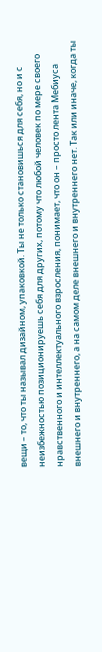вещи – то, что ты называл дизайном, упаковкой. Ты не только становишься для себя, но и с неизбежностью позиционируешь себя для других, потому что любой человек по мере своего нравственного и интеллектуального взросления, понимает, что он – просто лента Мебиуса внешнего и внутреннего, а на самом деле внешнего и внутреннего нет. Так или иначе, когда ты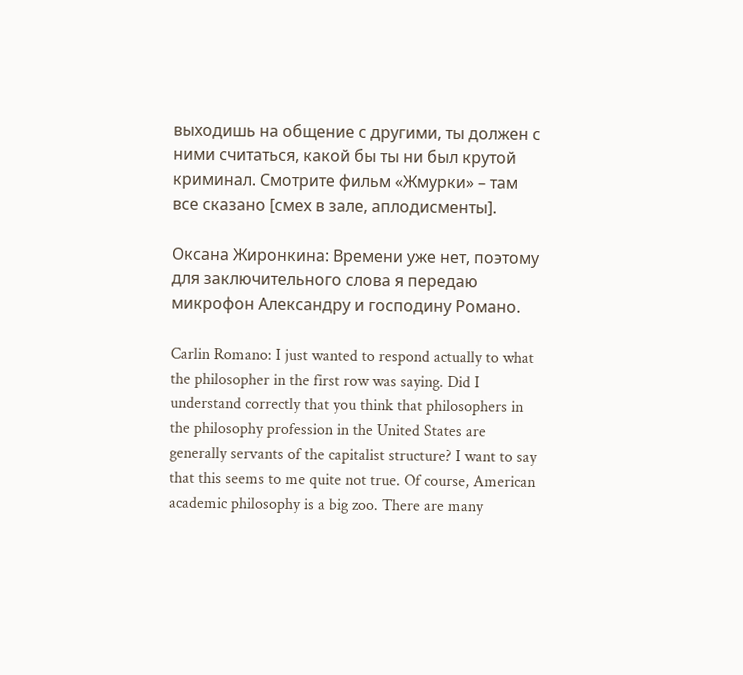выходишь на общение с другими, ты должен с ними считаться, какой бы ты ни был крутой криминал. Смотрите фильм «Жмурки» – там все сказано [смех в зале, аплодисменты].

Оксана Жиронкина: Времени уже нет, поэтому для заключительного слова я передаю микрофон Александру и господину Романо.

Carlin Romano: I just wanted to respond actually to what the philosopher in the first row was saying. Did I understand correctly that you think that philosophers in the philosophy profession in the United States are generally servants of the capitalist structure? I want to say that this seems to me quite not true. Of course, American academic philosophy is a big zoo. There are many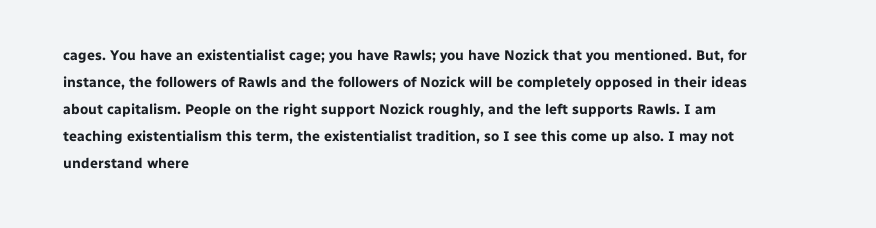cages. You have an existentialist cage; you have Rawls; you have Nozick that you mentioned. But, for instance, the followers of Rawls and the followers of Nozick will be completely opposed in their ideas about capitalism. People on the right support Nozick roughly, and the left supports Rawls. I am teaching existentialism this term, the existentialist tradition, so I see this come up also. I may not understand where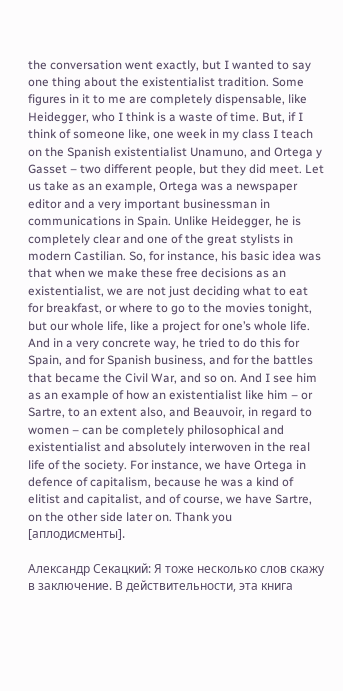the conversation went exactly, but I wanted to say one thing about the existentialist tradition. Some figures in it to me are completely dispensable, like Heidegger, who I think is a waste of time. But, if I think of someone like, one week in my class I teach on the Spanish existentialist Unamuno, and Ortega y Gasset – two different people, but they did meet. Let us take as an example, Ortega was a newspaper editor and a very important businessman in communications in Spain. Unlike Heidegger, he is completely clear and one of the great stylists in modern Castilian. So, for instance, his basic idea was that when we make these free decisions as an existentialist, we are not just deciding what to eat for breakfast, or where to go to the movies tonight, but our whole life, like a project for one’s whole life. And in a very concrete way, he tried to do this for Spain, and for Spanish business, and for the battles that became the Civil War, and so on. And I see him as an example of how an existentialist like him – or Sartre, to an extent also, and Beauvoir, in regard to women – can be completely philosophical and existentialist and absolutely interwoven in the real life of the society. For instance, we have Ortega in defence of capitalism, because he was a kind of elitist and capitalist, and of course, we have Sartre, on the other side later on. Thank you [аплодисменты].

Александр Секацкий: Я тоже несколько слов скажу в заключение. В действительности, эта книга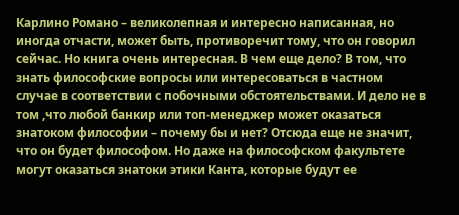Карлино Романо – великолепная и интересно написанная, но иногда отчасти, может быть, противоречит тому, что он говорил сейчас. Но книга очень интересная. В чем еще дело? В том, что знать философские вопросы или интересоваться в частном случае в соответствии с побочными обстоятельствами. И дело не в том ,что любой банкир или топ-менеджер может оказаться знатоком философии – почему бы и нет? Отсюда еще не значит, что он будет философом. Но даже на философском факультете могут оказаться знатоки этики Канта, которые будут ее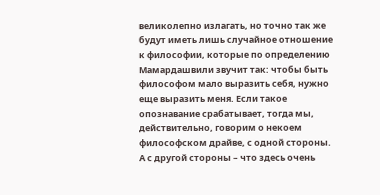великолепно излагать, но точно так же будут иметь лишь случайное отношение к философии, которые по определению Мамардашвили звучит так: чтобы быть философом мало выразить себя, нужно еще выразить меня. Если такое опознавание срабатывает, тогда мы, действительно, говорим о некоем философском драйве, с одной стороны. А с другой стороны – что здесь очень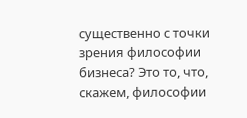существенно с точки зрения философии бизнеса? Это то, что, скажем, философии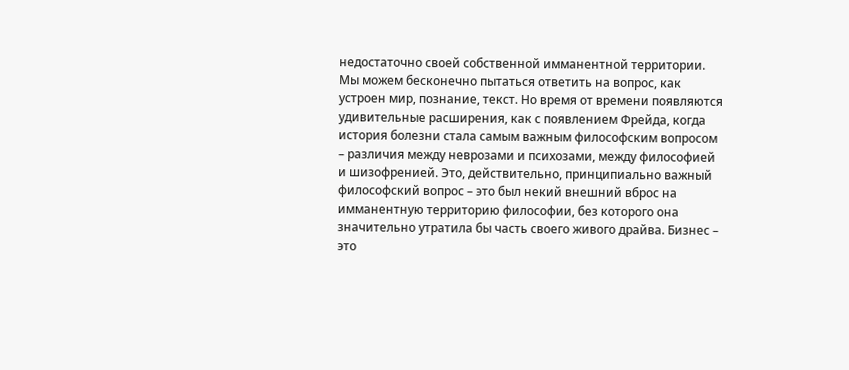недостаточно своей собственной имманентной территории. Мы можем бесконечно пытаться ответить на вопрос, как устроен мир, познание, текст. Но время от времени появляются удивительные расширения, как с появлением Фрейда, когда история болезни стала самым важным философским вопросом – различия между неврозами и психозами, между философией и шизофренией. Это, действительно, принципиально важный философский вопрос – это был некий внешний вброс на имманентную территорию философии, без которого она значительно утратила бы часть своего живого драйва. Бизнес – это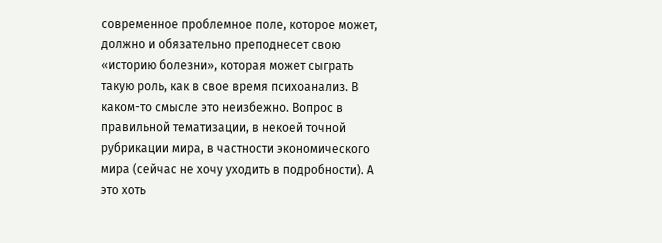современное проблемное поле, которое может, должно и обязательно преподнесет свою «историю болезни», которая может сыграть такую роль, как в свое время психоанализ. В каком-то смысле это неизбежно. Вопрос в правильной тематизации, в некоей точной рубрикации мира, в частности экономического мира (сейчас не хочу уходить в подробности). А это хоть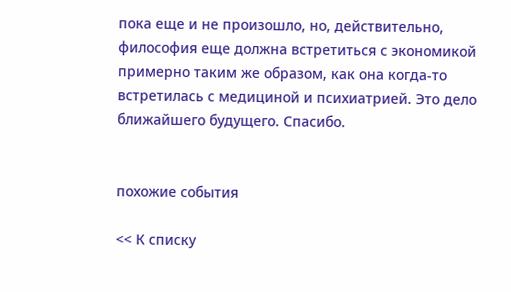пока еще и не произошло, но, действительно, философия еще должна встретиться с экономикой примерно таким же образом, как она когда-то встретилась с медициной и психиатрией. Это дело ближайшего будущего. Спасибо.


похожие события

<< К списку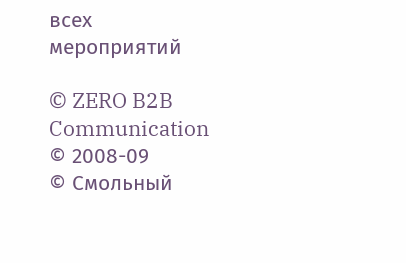всех мероприятий

© ZERO B2B Communication © 2008-09
© Смольный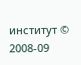институт © 2008-09